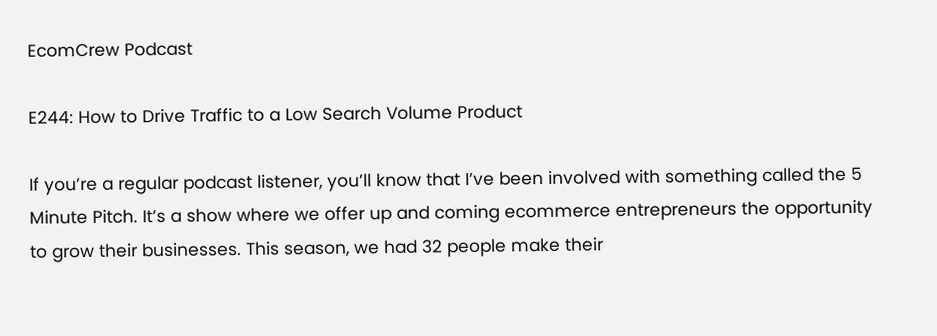EcomCrew Podcast

E244: How to Drive Traffic to a Low Search Volume Product

If you’re a regular podcast listener, you’ll know that I’ve been involved with something called the 5 Minute Pitch. It’s a show where we offer up and coming ecommerce entrepreneurs the opportunity to grow their businesses. This season, we had 32 people make their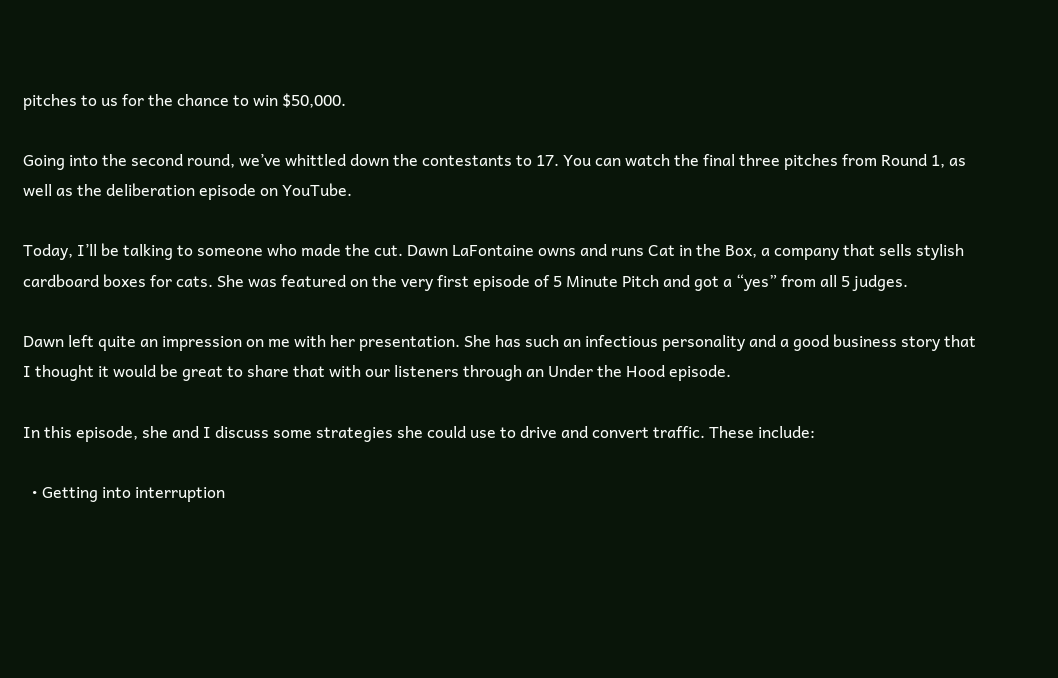pitches to us for the chance to win $50,000.

Going into the second round, we’ve whittled down the contestants to 17. You can watch the final three pitches from Round 1, as well as the deliberation episode on YouTube.

Today, I’ll be talking to someone who made the cut. Dawn LaFontaine owns and runs Cat in the Box, a company that sells stylish cardboard boxes for cats. She was featured on the very first episode of 5 Minute Pitch and got a “yes” from all 5 judges.

Dawn left quite an impression on me with her presentation. She has such an infectious personality and a good business story that I thought it would be great to share that with our listeners through an Under the Hood episode.

In this episode, she and I discuss some strategies she could use to drive and convert traffic. These include:

  • Getting into interruption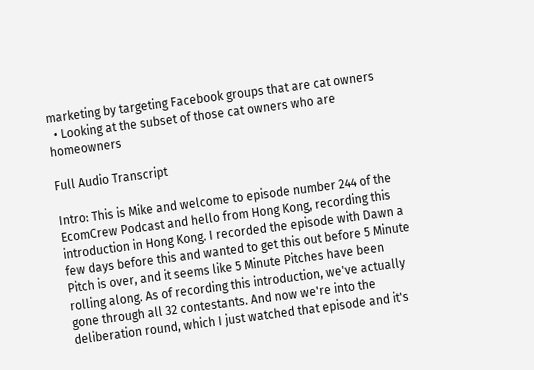marketing by targeting Facebook groups that are cat owners
  • Looking at the subset of those cat owners who are homeowners

Full Audio Transcript

Intro: This is Mike and welcome to episode number 244 of the EcomCrew Podcast and hello from Hong Kong, recording this introduction in Hong Kong. I recorded the episode with Dawn a few days before this and wanted to get this out before 5 Minute Pitch is over, and it seems like 5 Minute Pitches have been rolling along. As of recording this introduction, we've actually gone through all 32 contestants. And now we're into the deliberation round, which I just watched that episode and it's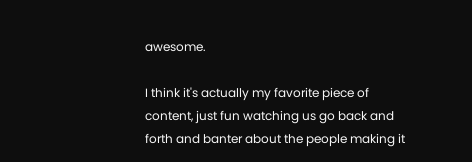awesome.

I think it's actually my favorite piece of content, just fun watching us go back and forth and banter about the people making it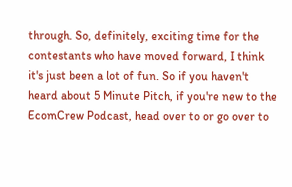through. So, definitely, exciting time for the contestants who have moved forward, I think it's just been a lot of fun. So if you haven't heard about 5 Minute Pitch, if you're new to the EcomCrew Podcast, head over to or go over to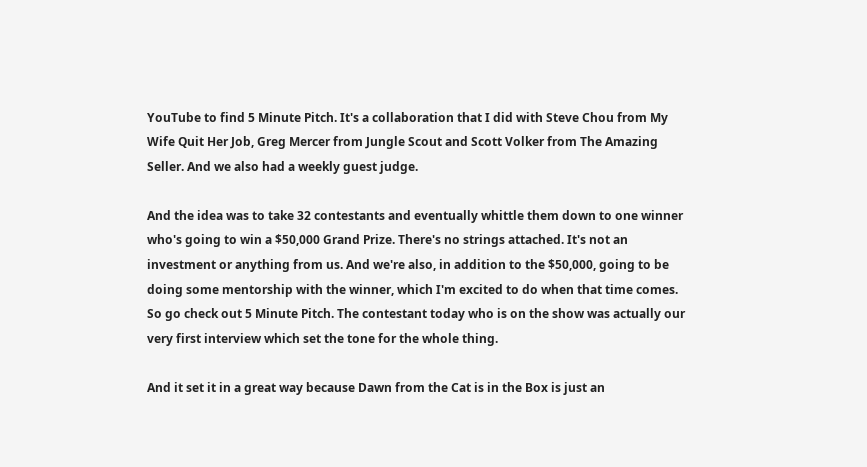YouTube to find 5 Minute Pitch. It's a collaboration that I did with Steve Chou from My Wife Quit Her Job, Greg Mercer from Jungle Scout and Scott Volker from The Amazing Seller. And we also had a weekly guest judge.

And the idea was to take 32 contestants and eventually whittle them down to one winner who's going to win a $50,000 Grand Prize. There's no strings attached. It's not an investment or anything from us. And we're also, in addition to the $50,000, going to be doing some mentorship with the winner, which I'm excited to do when that time comes. So go check out 5 Minute Pitch. The contestant today who is on the show was actually our very first interview which set the tone for the whole thing.

And it set it in a great way because Dawn from the Cat is in the Box is just an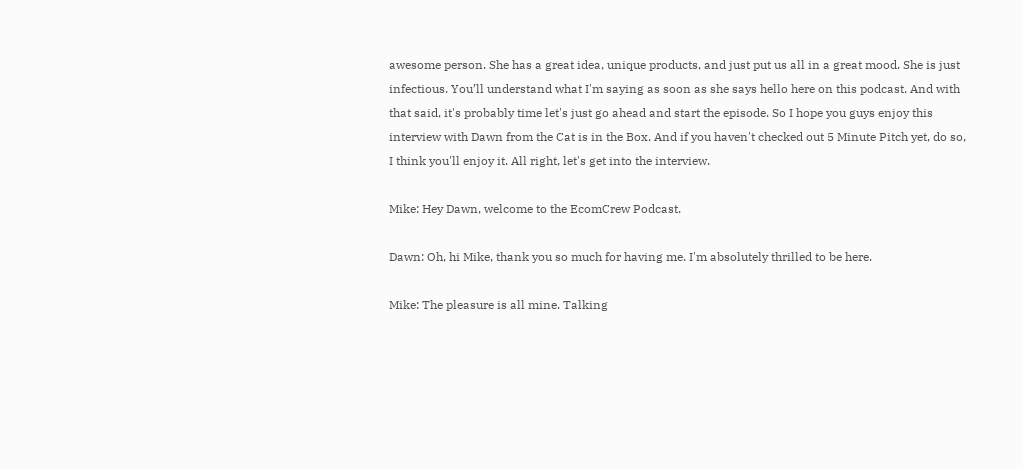awesome person. She has a great idea, unique products, and just put us all in a great mood. She is just infectious. You’ll understand what I'm saying as soon as she says hello here on this podcast. And with that said, it's probably time let's just go ahead and start the episode. So I hope you guys enjoy this interview with Dawn from the Cat is in the Box. And if you haven't checked out 5 Minute Pitch yet, do so, I think you'll enjoy it. All right, let's get into the interview.

Mike: Hey Dawn, welcome to the EcomCrew Podcast.

Dawn: Oh, hi Mike, thank you so much for having me. I'm absolutely thrilled to be here.

Mike: The pleasure is all mine. Talking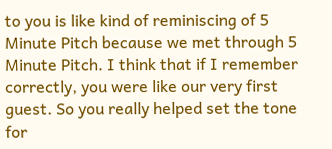to you is like kind of reminiscing of 5 Minute Pitch because we met through 5 Minute Pitch. I think that if I remember correctly, you were like our very first guest. So you really helped set the tone for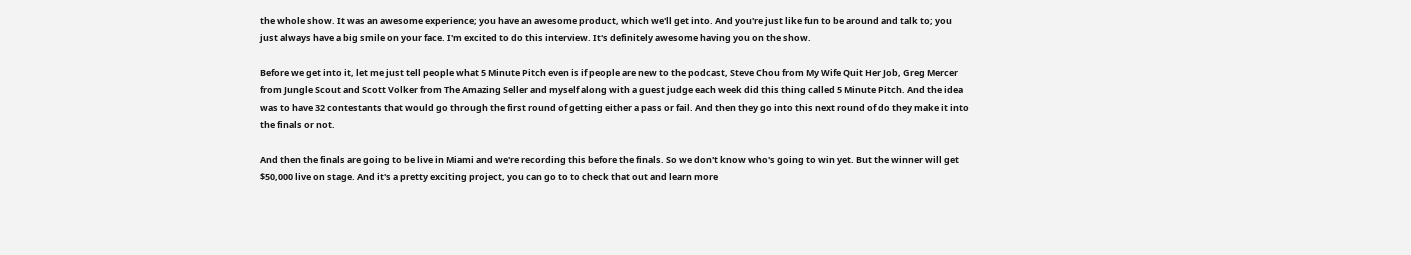the whole show. It was an awesome experience; you have an awesome product, which we'll get into. And you're just like fun to be around and talk to; you just always have a big smile on your face. I'm excited to do this interview. It's definitely awesome having you on the show.

Before we get into it, let me just tell people what 5 Minute Pitch even is if people are new to the podcast, Steve Chou from My Wife Quit Her Job, Greg Mercer from Jungle Scout and Scott Volker from The Amazing Seller and myself along with a guest judge each week did this thing called 5 Minute Pitch. And the idea was to have 32 contestants that would go through the first round of getting either a pass or fail. And then they go into this next round of do they make it into the finals or not.

And then the finals are going to be live in Miami and we're recording this before the finals. So we don't know who's going to win yet. But the winner will get $50,000 live on stage. And it's a pretty exciting project, you can go to to check that out and learn more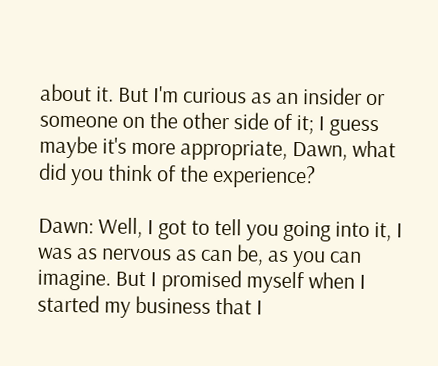about it. But I'm curious as an insider or someone on the other side of it; I guess maybe it's more appropriate, Dawn, what did you think of the experience?

Dawn: Well, I got to tell you going into it, I was as nervous as can be, as you can imagine. But I promised myself when I started my business that I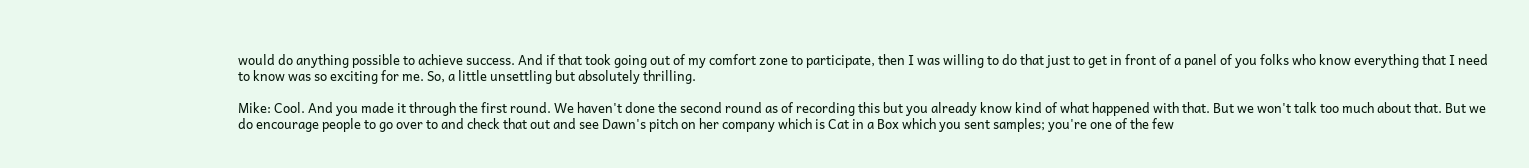would do anything possible to achieve success. And if that took going out of my comfort zone to participate, then I was willing to do that just to get in front of a panel of you folks who know everything that I need to know was so exciting for me. So, a little unsettling but absolutely thrilling.

Mike: Cool. And you made it through the first round. We haven't done the second round as of recording this but you already know kind of what happened with that. But we won't talk too much about that. But we do encourage people to go over to and check that out and see Dawn's pitch on her company which is Cat in a Box which you sent samples; you're one of the few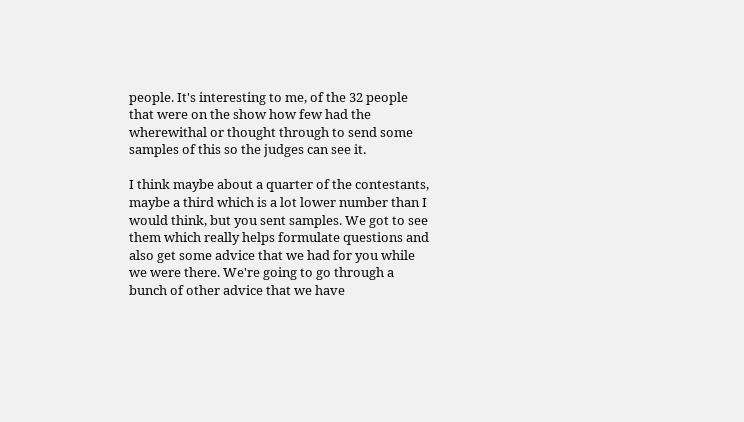people. It's interesting to me, of the 32 people that were on the show how few had the wherewithal or thought through to send some samples of this so the judges can see it.

I think maybe about a quarter of the contestants, maybe a third which is a lot lower number than I would think, but you sent samples. We got to see them which really helps formulate questions and also get some advice that we had for you while we were there. We're going to go through a bunch of other advice that we have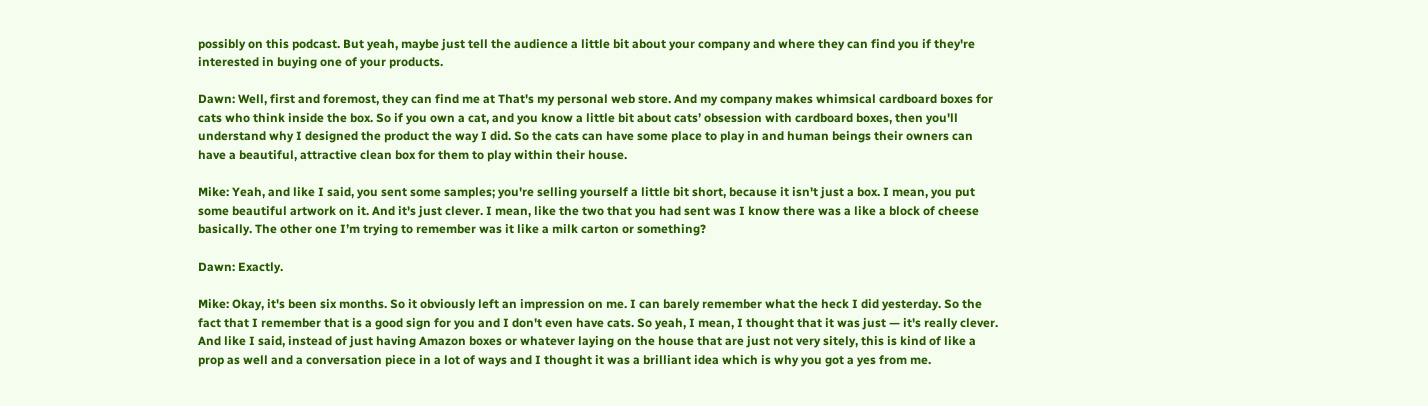possibly on this podcast. But yeah, maybe just tell the audience a little bit about your company and where they can find you if they're interested in buying one of your products.

Dawn: Well, first and foremost, they can find me at That's my personal web store. And my company makes whimsical cardboard boxes for cats who think inside the box. So if you own a cat, and you know a little bit about cats’ obsession with cardboard boxes, then you'll understand why I designed the product the way I did. So the cats can have some place to play in and human beings their owners can have a beautiful, attractive clean box for them to play within their house.

Mike: Yeah, and like I said, you sent some samples; you're selling yourself a little bit short, because it isn't just a box. I mean, you put some beautiful artwork on it. And it's just clever. I mean, like the two that you had sent was I know there was a like a block of cheese basically. The other one I’m trying to remember was it like a milk carton or something?

Dawn: Exactly.

Mike: Okay, it's been six months. So it obviously left an impression on me. I can barely remember what the heck I did yesterday. So the fact that I remember that is a good sign for you and I don't even have cats. So yeah, I mean, I thought that it was just — it's really clever. And like I said, instead of just having Amazon boxes or whatever laying on the house that are just not very sitely, this is kind of like a prop as well and a conversation piece in a lot of ways and I thought it was a brilliant idea which is why you got a yes from me.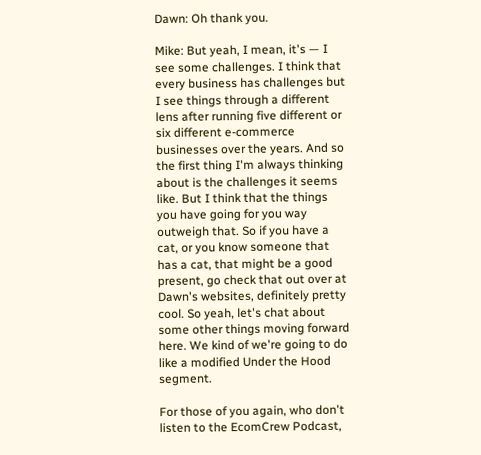Dawn: Oh thank you.

Mike: But yeah, I mean, it's — I see some challenges. I think that every business has challenges but I see things through a different lens after running five different or six different e-commerce businesses over the years. And so the first thing I'm always thinking about is the challenges it seems like. But I think that the things you have going for you way outweigh that. So if you have a cat, or you know someone that has a cat, that might be a good present, go check that out over at Dawn's websites, definitely pretty cool. So yeah, let's chat about some other things moving forward here. We kind of we're going to do like a modified Under the Hood segment.

For those of you again, who don't listen to the EcomCrew Podcast,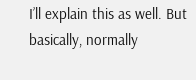I’ll explain this as well. But basically, normally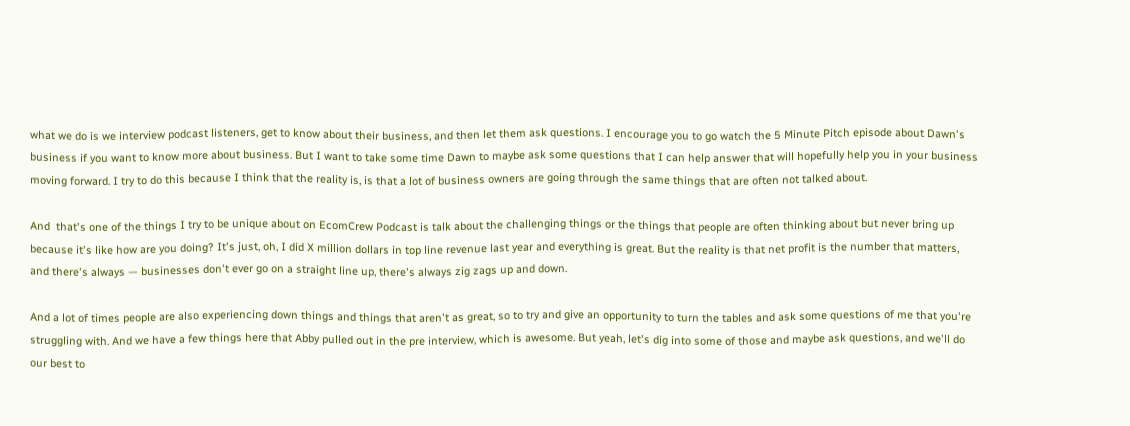what we do is we interview podcast listeners, get to know about their business, and then let them ask questions. I encourage you to go watch the 5 Minute Pitch episode about Dawn's business if you want to know more about business. But I want to take some time Dawn to maybe ask some questions that I can help answer that will hopefully help you in your business moving forward. I try to do this because I think that the reality is, is that a lot of business owners are going through the same things that are often not talked about.

And  that's one of the things I try to be unique about on EcomCrew Podcast is talk about the challenging things or the things that people are often thinking about but never bring up because it's like how are you doing? It's just, oh, I did X million dollars in top line revenue last year and everything is great. But the reality is that net profit is the number that matters, and there's always — businesses don't ever go on a straight line up, there's always zig zags up and down.

And a lot of times people are also experiencing down things and things that aren't as great, so to try and give an opportunity to turn the tables and ask some questions of me that you're struggling with. And we have a few things here that Abby pulled out in the pre interview, which is awesome. But yeah, let's dig into some of those and maybe ask questions, and we'll do our best to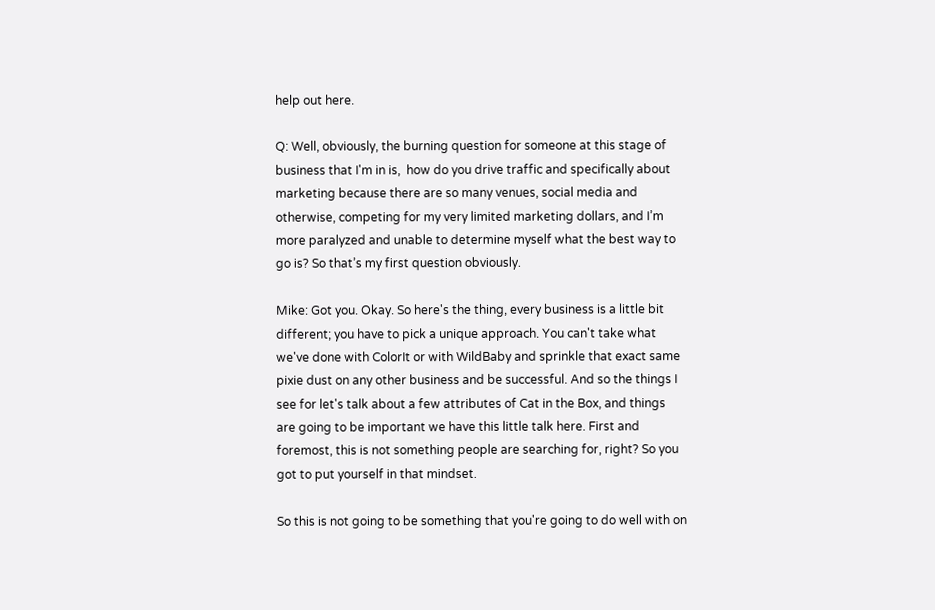help out here.

Q: Well, obviously, the burning question for someone at this stage of business that I'm in is,  how do you drive traffic and specifically about marketing because there are so many venues, social media and otherwise, competing for my very limited marketing dollars, and I’m more paralyzed and unable to determine myself what the best way to go is? So that’s my first question obviously.

Mike: Got you. Okay. So here's the thing, every business is a little bit different; you have to pick a unique approach. You can't take what we've done with ColorIt or with WildBaby and sprinkle that exact same pixie dust on any other business and be successful. And so the things I see for let's talk about a few attributes of Cat in the Box, and things are going to be important we have this little talk here. First and foremost, this is not something people are searching for, right? So you got to put yourself in that mindset.

So this is not going to be something that you're going to do well with on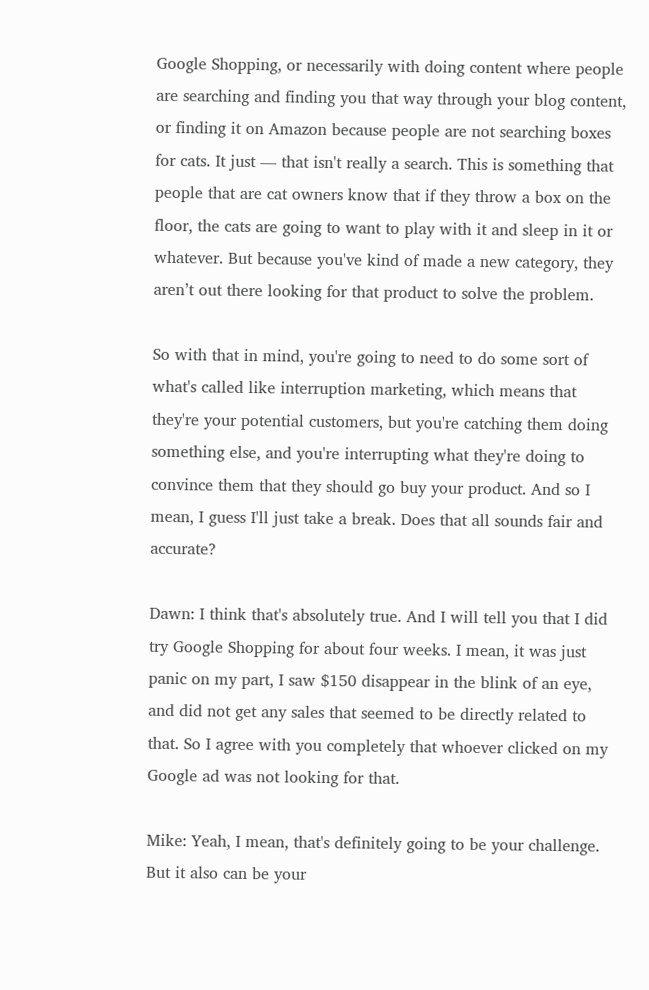Google Shopping, or necessarily with doing content where people are searching and finding you that way through your blog content, or finding it on Amazon because people are not searching boxes for cats. It just — that isn't really a search. This is something that people that are cat owners know that if they throw a box on the floor, the cats are going to want to play with it and sleep in it or whatever. But because you've kind of made a new category, they aren’t out there looking for that product to solve the problem.

So with that in mind, you're going to need to do some sort of what's called like interruption marketing, which means that they're your potential customers, but you're catching them doing something else, and you're interrupting what they're doing to convince them that they should go buy your product. And so I mean, I guess I'll just take a break. Does that all sounds fair and accurate?

Dawn: I think that's absolutely true. And I will tell you that I did try Google Shopping for about four weeks. I mean, it was just panic on my part, I saw $150 disappear in the blink of an eye, and did not get any sales that seemed to be directly related to that. So I agree with you completely that whoever clicked on my Google ad was not looking for that.

Mike: Yeah, I mean, that's definitely going to be your challenge. But it also can be your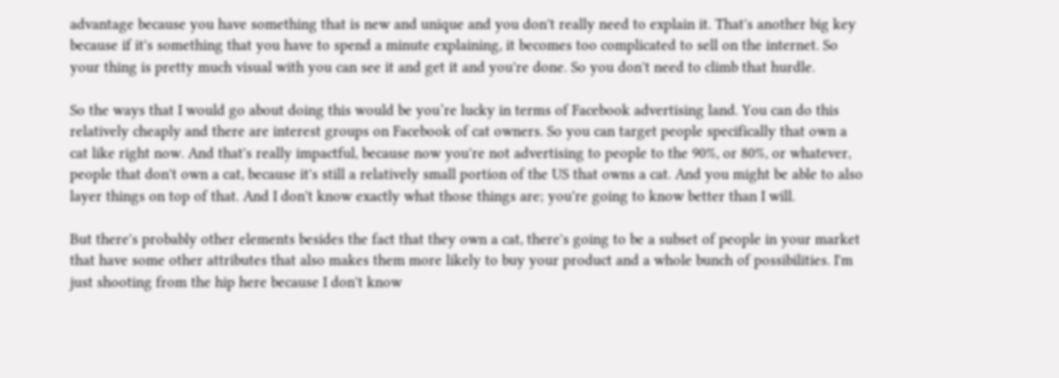advantage because you have something that is new and unique and you don't really need to explain it. That's another big key because if it's something that you have to spend a minute explaining, it becomes too complicated to sell on the internet. So your thing is pretty much visual with you can see it and get it and you're done. So you don't need to climb that hurdle.

So the ways that I would go about doing this would be you’re lucky in terms of Facebook advertising land. You can do this relatively cheaply and there are interest groups on Facebook of cat owners. So you can target people specifically that own a cat like right now. And that's really impactful, because now you're not advertising to people to the 90%, or 80%, or whatever, people that don't own a cat, because it's still a relatively small portion of the US that owns a cat. And you might be able to also layer things on top of that. And I don't know exactly what those things are; you're going to know better than I will.

But there's probably other elements besides the fact that they own a cat, there's going to be a subset of people in your market that have some other attributes that also makes them more likely to buy your product and a whole bunch of possibilities. I'm just shooting from the hip here because I don't know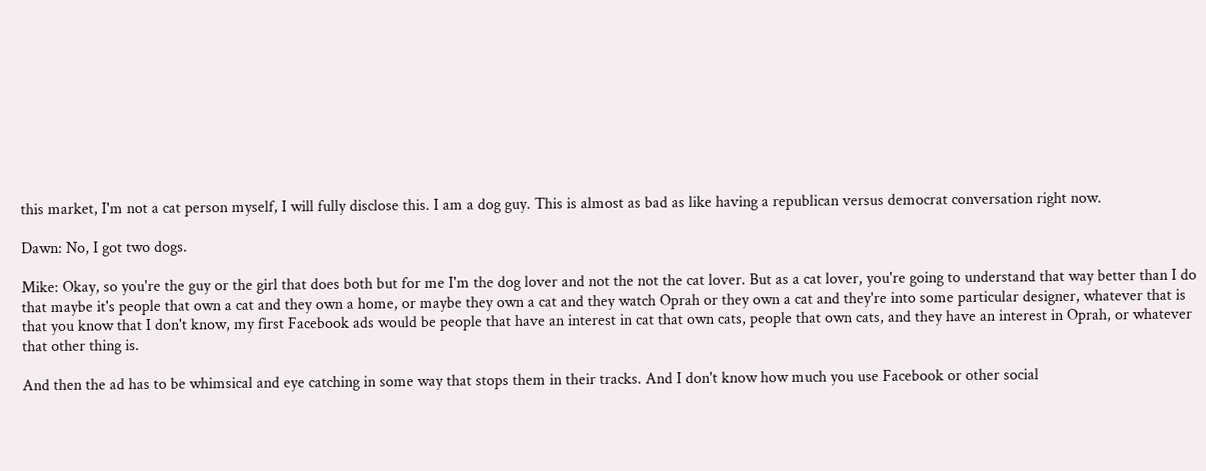this market, I'm not a cat person myself, I will fully disclose this. I am a dog guy. This is almost as bad as like having a republican versus democrat conversation right now.

Dawn: No, I got two dogs.

Mike: Okay, so you're the guy or the girl that does both but for me I'm the dog lover and not the not the cat lover. But as a cat lover, you're going to understand that way better than I do that maybe it's people that own a cat and they own a home, or maybe they own a cat and they watch Oprah or they own a cat and they're into some particular designer, whatever that is that you know that I don't know, my first Facebook ads would be people that have an interest in cat that own cats, people that own cats, and they have an interest in Oprah, or whatever that other thing is.

And then the ad has to be whimsical and eye catching in some way that stops them in their tracks. And I don't know how much you use Facebook or other social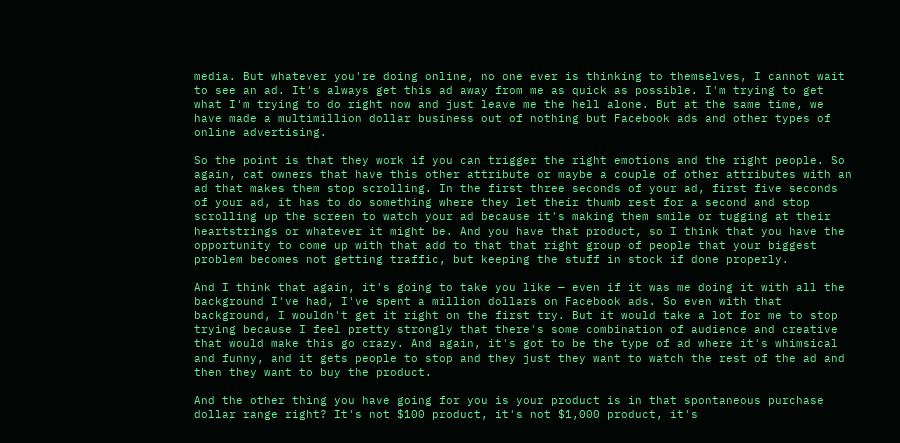media. But whatever you're doing online, no one ever is thinking to themselves, I cannot wait to see an ad. It's always get this ad away from me as quick as possible. I'm trying to get what I'm trying to do right now and just leave me the hell alone. But at the same time, we have made a multimillion dollar business out of nothing but Facebook ads and other types of online advertising.

So the point is that they work if you can trigger the right emotions and the right people. So again, cat owners that have this other attribute or maybe a couple of other attributes with an ad that makes them stop scrolling. In the first three seconds of your ad, first five seconds of your ad, it has to do something where they let their thumb rest for a second and stop scrolling up the screen to watch your ad because it's making them smile or tugging at their heartstrings or whatever it might be. And you have that product, so I think that you have the opportunity to come up with that add to that that right group of people that your biggest problem becomes not getting traffic, but keeping the stuff in stock if done properly.

And I think that again, it's going to take you like — even if it was me doing it with all the background I've had, I've spent a million dollars on Facebook ads. So even with that background, I wouldn't get it right on the first try. But it would take a lot for me to stop trying because I feel pretty strongly that there's some combination of audience and creative that would make this go crazy. And again, it's got to be the type of ad where it's whimsical and funny, and it gets people to stop and they just they want to watch the rest of the ad and then they want to buy the product.

And the other thing you have going for you is your product is in that spontaneous purchase dollar range right? It's not $100 product, it's not $1,000 product, it's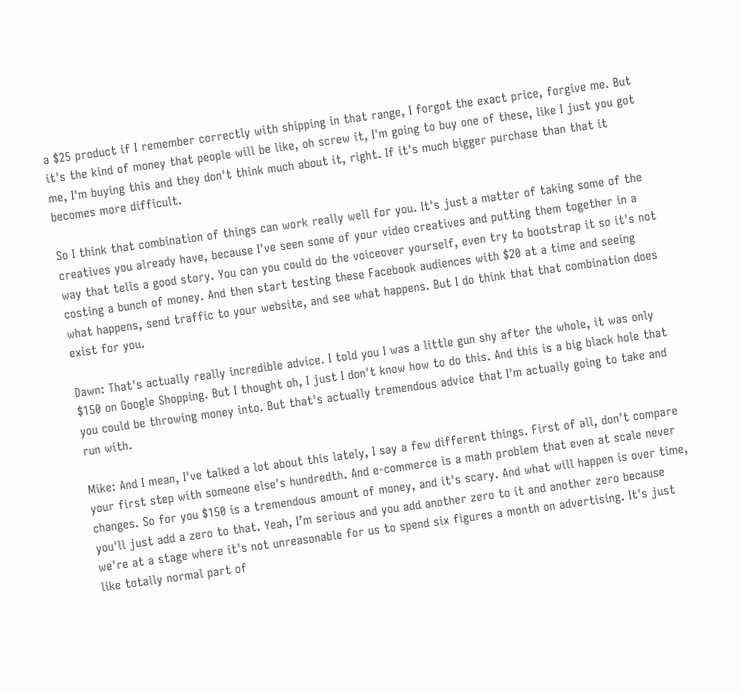a $25 product if I remember correctly with shipping in that range, I forgot the exact price, forgive me. But it's the kind of money that people will be like, oh screw it, I'm going to buy one of these, like I just you got me, I'm buying this and they don't think much about it, right. If it's much bigger purchase than that it becomes more difficult.

So I think that combination of things can work really well for you. It's just a matter of taking some of the creatives you already have, because I've seen some of your video creatives and putting them together in a way that tells a good story. You can you could do the voiceover yourself, even try to bootstrap it so it's not costing a bunch of money. And then start testing these Facebook audiences with $20 at a time and seeing what happens, send traffic to your website, and see what happens. But I do think that that combination does exist for you.

Dawn: That's actually really incredible advice. I told you I was a little gun shy after the whole, it was only $150 on Google Shopping. But I thought oh, I just I don't know how to do this. And this is a big black hole that you could be throwing money into. But that's actually tremendous advice that I'm actually going to take and run with.

Mike: And I mean, I've talked a lot about this lately, I say a few different things. First of all, don't compare your first step with someone else's hundredth. And e-commerce is a math problem that even at scale never changes. So for you $150 is a tremendous amount of money, and it's scary. And what will happen is over time, you'll just add a zero to that. Yeah, I’m serious and you add another zero to it and another zero because we're at a stage where it's not unreasonable for us to spend six figures a month on advertising. It's just like totally normal part of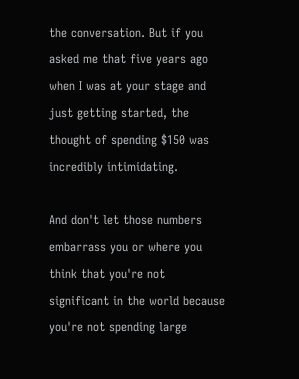the conversation. But if you asked me that five years ago when I was at your stage and just getting started, the thought of spending $150 was incredibly intimidating.

And don't let those numbers embarrass you or where you think that you're not significant in the world because you're not spending large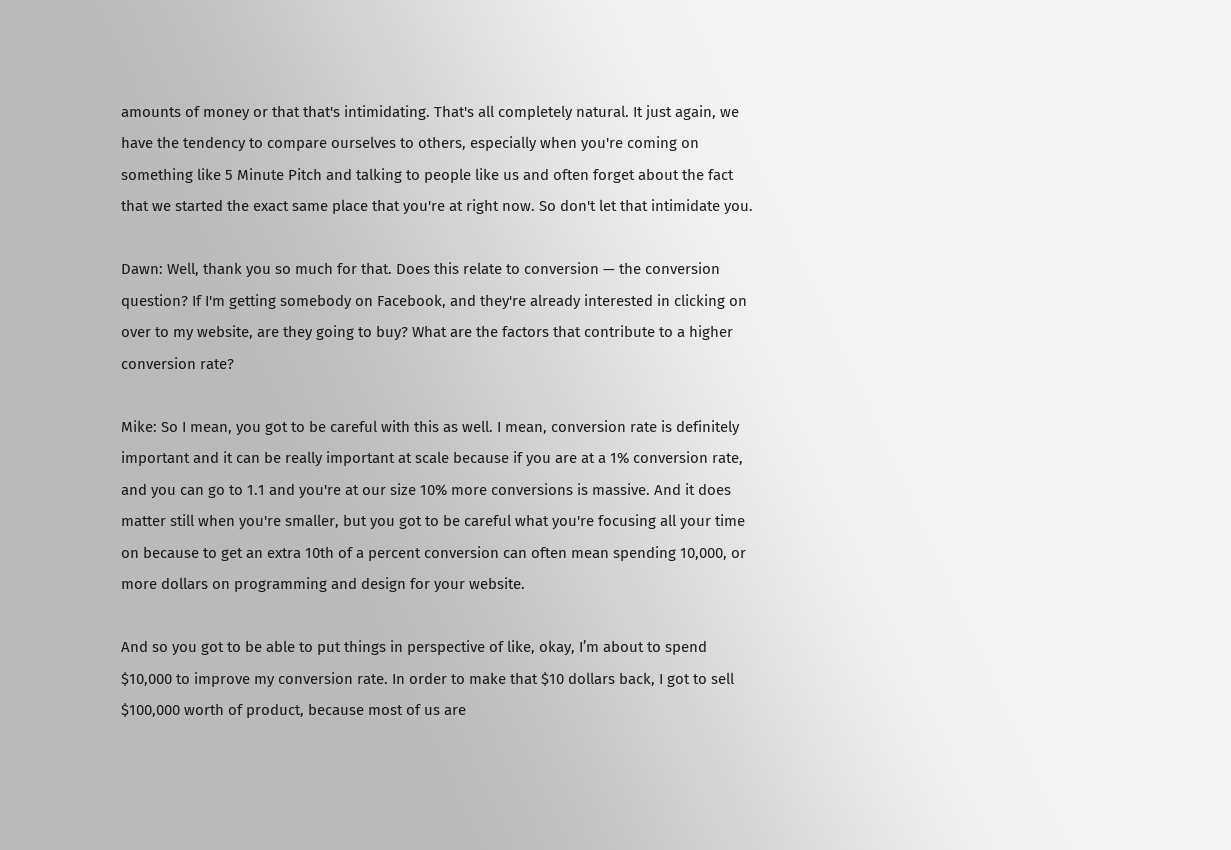amounts of money or that that's intimidating. That's all completely natural. It just again, we have the tendency to compare ourselves to others, especially when you're coming on something like 5 Minute Pitch and talking to people like us and often forget about the fact that we started the exact same place that you're at right now. So don't let that intimidate you.

Dawn: Well, thank you so much for that. Does this relate to conversion — the conversion question? If I'm getting somebody on Facebook, and they're already interested in clicking on over to my website, are they going to buy? What are the factors that contribute to a higher conversion rate?

Mike: So I mean, you got to be careful with this as well. I mean, conversion rate is definitely important and it can be really important at scale because if you are at a 1% conversion rate, and you can go to 1.1 and you're at our size 10% more conversions is massive. And it does matter still when you're smaller, but you got to be careful what you're focusing all your time on because to get an extra 10th of a percent conversion can often mean spending 10,000, or more dollars on programming and design for your website.

And so you got to be able to put things in perspective of like, okay, I’m about to spend $10,000 to improve my conversion rate. In order to make that $10 dollars back, I got to sell $100,000 worth of product, because most of us are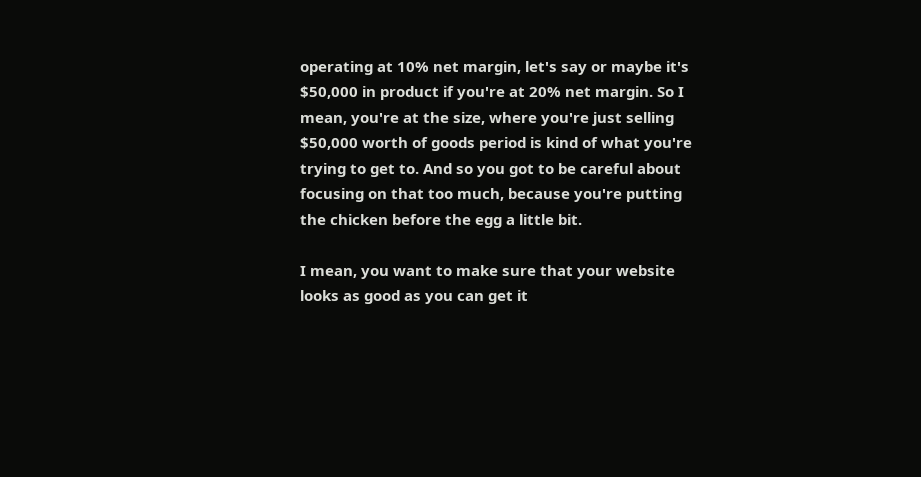operating at 10% net margin, let's say or maybe it's $50,000 in product if you're at 20% net margin. So I mean, you're at the size, where you're just selling $50,000 worth of goods period is kind of what you're trying to get to. And so you got to be careful about focusing on that too much, because you're putting the chicken before the egg a little bit.

I mean, you want to make sure that your website looks as good as you can get it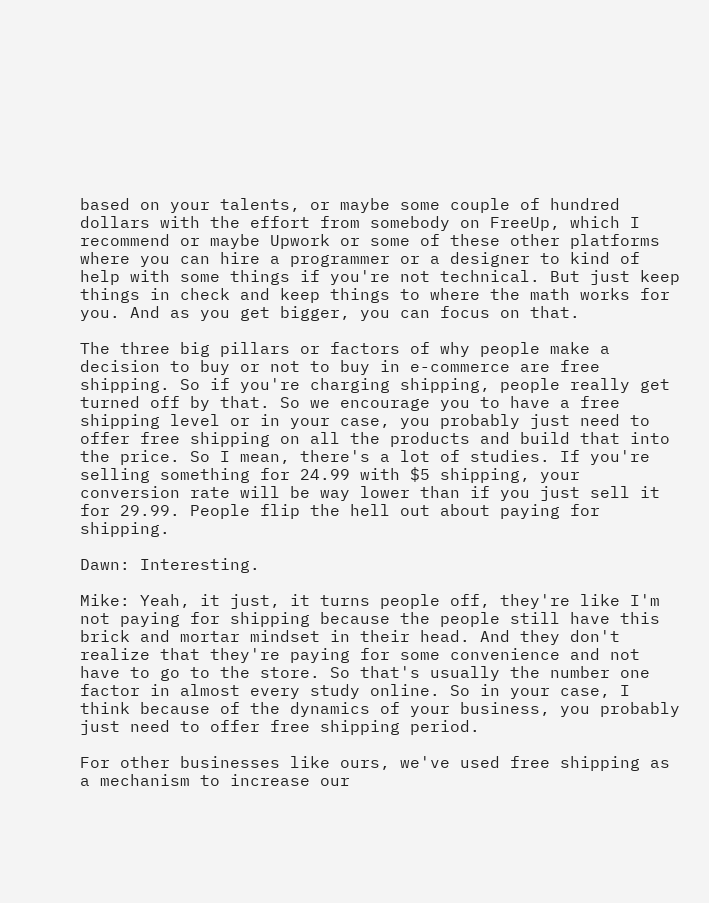based on your talents, or maybe some couple of hundred dollars with the effort from somebody on FreeUp, which I recommend or maybe Upwork or some of these other platforms where you can hire a programmer or a designer to kind of help with some things if you're not technical. But just keep things in check and keep things to where the math works for you. And as you get bigger, you can focus on that.

The three big pillars or factors of why people make a decision to buy or not to buy in e-commerce are free shipping. So if you're charging shipping, people really get turned off by that. So we encourage you to have a free shipping level or in your case, you probably just need to offer free shipping on all the products and build that into the price. So I mean, there's a lot of studies. If you're selling something for 24.99 with $5 shipping, your conversion rate will be way lower than if you just sell it for 29.99. People flip the hell out about paying for shipping.

Dawn: Interesting.

Mike: Yeah, it just, it turns people off, they're like I'm not paying for shipping because the people still have this brick and mortar mindset in their head. And they don't realize that they're paying for some convenience and not have to go to the store. So that's usually the number one factor in almost every study online. So in your case, I think because of the dynamics of your business, you probably just need to offer free shipping period.

For other businesses like ours, we've used free shipping as a mechanism to increase our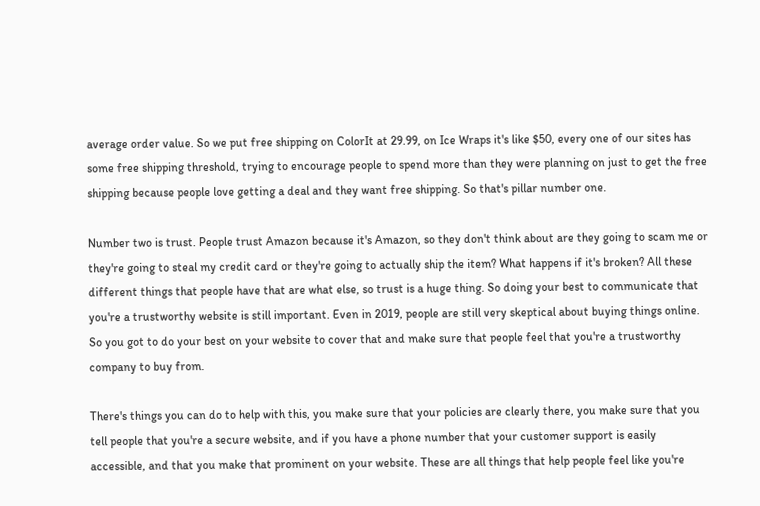average order value. So we put free shipping on ColorIt at 29.99, on Ice Wraps it's like $50, every one of our sites has some free shipping threshold, trying to encourage people to spend more than they were planning on just to get the free shipping because people love getting a deal and they want free shipping. So that's pillar number one.

Number two is trust. People trust Amazon because it's Amazon, so they don't think about are they going to scam me or they're going to steal my credit card or they're going to actually ship the item? What happens if it's broken? All these different things that people have that are what else, so trust is a huge thing. So doing your best to communicate that you're a trustworthy website is still important. Even in 2019, people are still very skeptical about buying things online. So you got to do your best on your website to cover that and make sure that people feel that you're a trustworthy company to buy from.

There's things you can do to help with this, you make sure that your policies are clearly there, you make sure that you tell people that you're a secure website, and if you have a phone number that your customer support is easily accessible, and that you make that prominent on your website. These are all things that help people feel like you're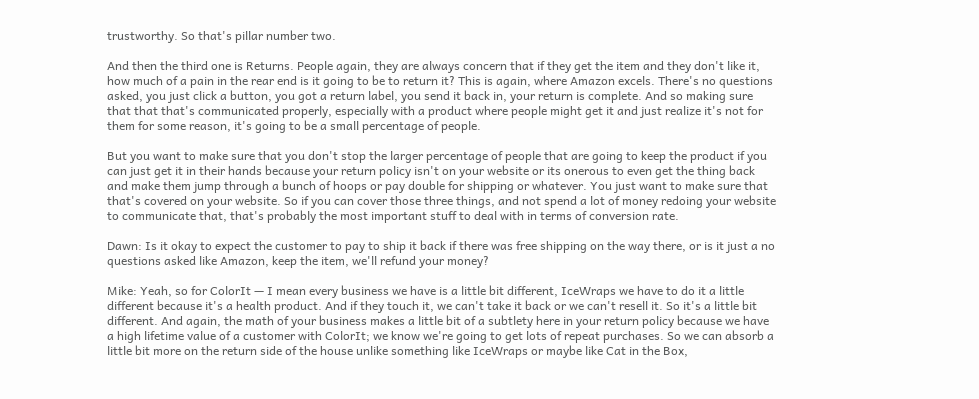trustworthy. So that's pillar number two.

And then the third one is Returns. People again, they are always concern that if they get the item and they don't like it, how much of a pain in the rear end is it going to be to return it? This is again, where Amazon excels. There's no questions asked, you just click a button, you got a return label, you send it back in, your return is complete. And so making sure that that that's communicated properly, especially with a product where people might get it and just realize it's not for them for some reason, it's going to be a small percentage of people.

But you want to make sure that you don't stop the larger percentage of people that are going to keep the product if you can just get it in their hands because your return policy isn't on your website or its onerous to even get the thing back and make them jump through a bunch of hoops or pay double for shipping or whatever. You just want to make sure that that's covered on your website. So if you can cover those three things, and not spend a lot of money redoing your website to communicate that, that's probably the most important stuff to deal with in terms of conversion rate.

Dawn: Is it okay to expect the customer to pay to ship it back if there was free shipping on the way there, or is it just a no questions asked like Amazon, keep the item, we'll refund your money?

Mike: Yeah, so for ColorIt — I mean every business we have is a little bit different, IceWraps we have to do it a little different because it's a health product. And if they touch it, we can't take it back or we can't resell it. So it's a little bit different. And again, the math of your business makes a little bit of a subtlety here in your return policy because we have a high lifetime value of a customer with ColorIt; we know we're going to get lots of repeat purchases. So we can absorb a little bit more on the return side of the house unlike something like IceWraps or maybe like Cat in the Box,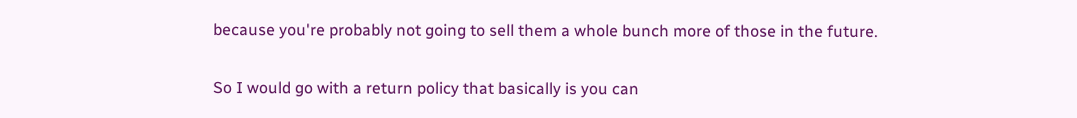because you're probably not going to sell them a whole bunch more of those in the future.

So I would go with a return policy that basically is you can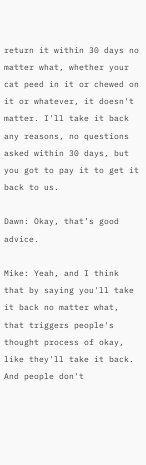return it within 30 days no matter what, whether your cat peed in it or chewed on it or whatever, it doesn't matter. I'll take it back any reasons, no questions asked within 30 days, but you got to pay it to get it back to us.

Dawn: Okay, that’s good advice.

Mike: Yeah, and I think that by saying you'll take it back no matter what, that triggers people's thought process of okay, like they'll take it back. And people don't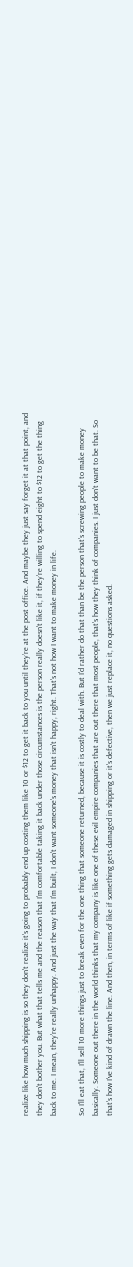realize like how much shipping is so they don't realize it's going to probably end up costing them like 10 or $12 to get it back to you until they’re at the post office. And maybe they just say forget it at that point, and they don't bother you. But what that tells me and the reason that I'm comfortable taking it back under those circumstances is the person really doesn't like it, if they're willing to spend eight to $12 to get the thing back to me. I mean, they're really unhappy. And just the way that I'm built, I don't want someone's money that isn't happy, right. That's not how I want to make money in life.

So I'll eat that, I'll sell 10 more things just to break even for the one thing that someone returned, because it is costly to deal with. But I'd rather do that than be the person that's screwing people to make money basically. Someone out there in the world thinks that my company is like one of these evil empire companies that are out there that most people, that's how they think of companies. I just don't want to be that. So that's how I've kind of drawn the line. And then, in terms of like if something gets damaged in shipping or it's defective, then we just replace it, no questions asked.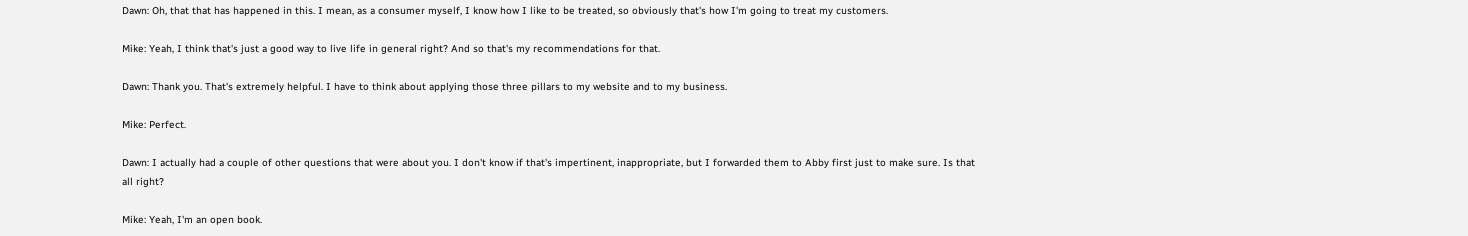Dawn: Oh, that that has happened in this. I mean, as a consumer myself, I know how I like to be treated, so obviously that's how I'm going to treat my customers.

Mike: Yeah, I think that's just a good way to live life in general right? And so that's my recommendations for that.

Dawn: Thank you. That's extremely helpful. I have to think about applying those three pillars to my website and to my business.

Mike: Perfect.

Dawn: I actually had a couple of other questions that were about you. I don't know if that's impertinent, inappropriate, but I forwarded them to Abby first just to make sure. Is that all right?

Mike: Yeah, I'm an open book.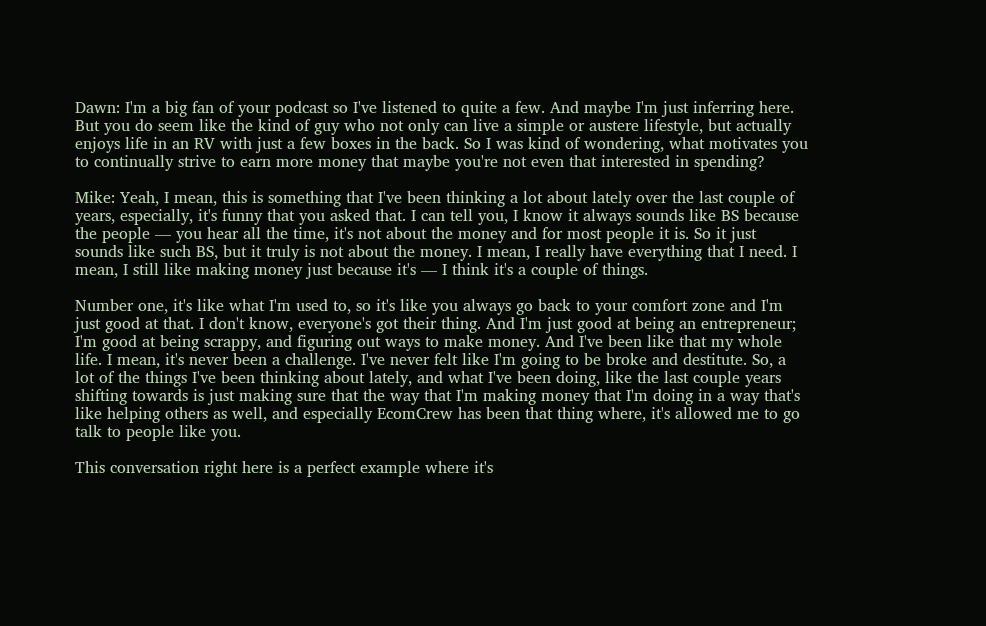Dawn: I'm a big fan of your podcast so I've listened to quite a few. And maybe I'm just inferring here. But you do seem like the kind of guy who not only can live a simple or austere lifestyle, but actually enjoys life in an RV with just a few boxes in the back. So I was kind of wondering, what motivates you to continually strive to earn more money that maybe you're not even that interested in spending?

Mike: Yeah, I mean, this is something that I've been thinking a lot about lately over the last couple of years, especially, it's funny that you asked that. I can tell you, I know it always sounds like BS because the people — you hear all the time, it's not about the money and for most people it is. So it just sounds like such BS, but it truly is not about the money. I mean, I really have everything that I need. I mean, I still like making money just because it's — I think it's a couple of things.

Number one, it's like what I'm used to, so it's like you always go back to your comfort zone and I'm just good at that. I don't know, everyone's got their thing. And I'm just good at being an entrepreneur; I'm good at being scrappy, and figuring out ways to make money. And I've been like that my whole life. I mean, it's never been a challenge. I've never felt like I'm going to be broke and destitute. So, a lot of the things I've been thinking about lately, and what I've been doing, like the last couple years shifting towards is just making sure that the way that I'm making money that I'm doing in a way that's like helping others as well, and especially EcomCrew has been that thing where, it's allowed me to go talk to people like you.

This conversation right here is a perfect example where it's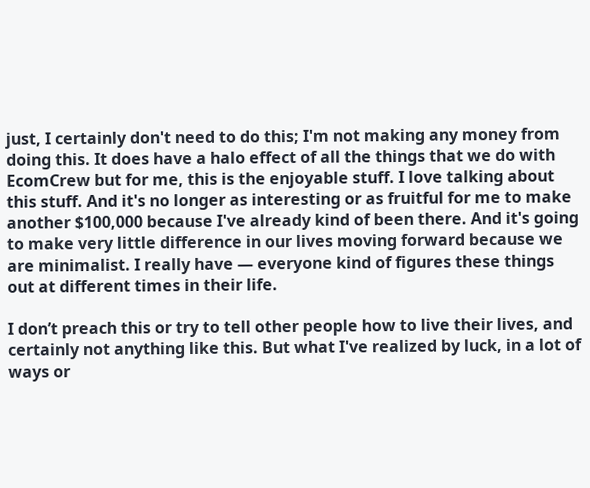just, I certainly don't need to do this; I'm not making any money from doing this. It does have a halo effect of all the things that we do with EcomCrew but for me, this is the enjoyable stuff. I love talking about this stuff. And it's no longer as interesting or as fruitful for me to make another $100,000 because I've already kind of been there. And it's going to make very little difference in our lives moving forward because we are minimalist. I really have — everyone kind of figures these things out at different times in their life.

I don’t preach this or try to tell other people how to live their lives, and certainly not anything like this. But what I've realized by luck, in a lot of ways or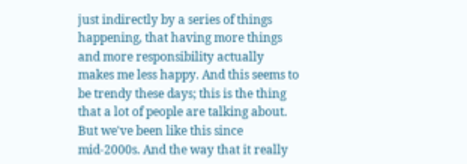just indirectly by a series of things happening, that having more things and more responsibility actually makes me less happy. And this seems to be trendy these days; this is the thing that a lot of people are talking about. But we've been like this since mid-2000s. And the way that it really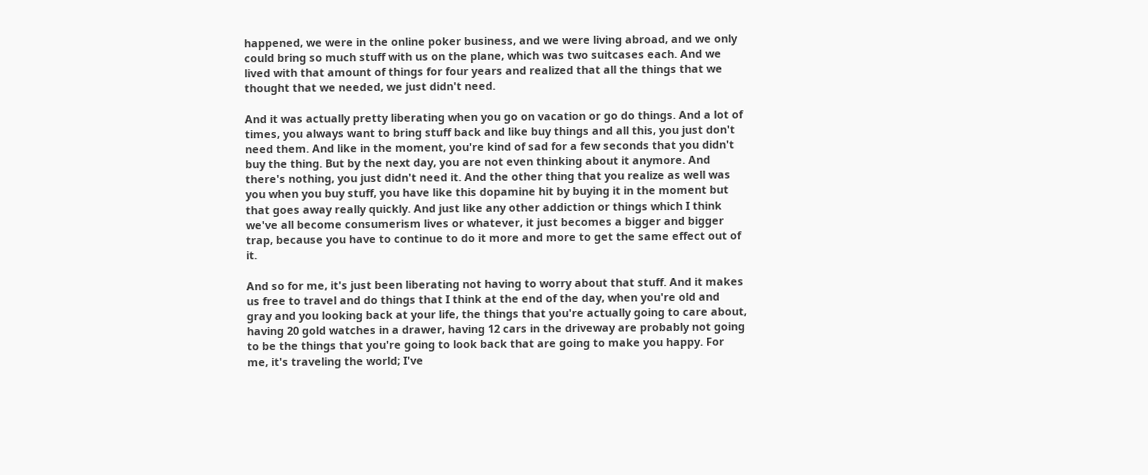happened, we were in the online poker business, and we were living abroad, and we only could bring so much stuff with us on the plane, which was two suitcases each. And we lived with that amount of things for four years and realized that all the things that we thought that we needed, we just didn't need.

And it was actually pretty liberating when you go on vacation or go do things. And a lot of times, you always want to bring stuff back and like buy things and all this, you just don't need them. And like in the moment, you're kind of sad for a few seconds that you didn't buy the thing. But by the next day, you are not even thinking about it anymore. And there's nothing, you just didn't need it. And the other thing that you realize as well was you when you buy stuff, you have like this dopamine hit by buying it in the moment but that goes away really quickly. And just like any other addiction or things which I think we've all become consumerism lives or whatever, it just becomes a bigger and bigger trap, because you have to continue to do it more and more to get the same effect out of it.

And so for me, it's just been liberating not having to worry about that stuff. And it makes us free to travel and do things that I think at the end of the day, when you're old and gray and you looking back at your life, the things that you're actually going to care about, having 20 gold watches in a drawer, having 12 cars in the driveway are probably not going to be the things that you're going to look back that are going to make you happy. For me, it's traveling the world; I've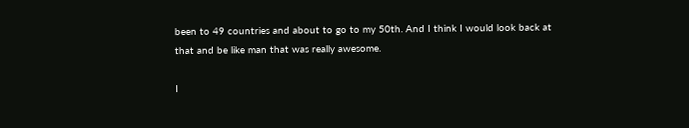been to 49 countries and about to go to my 50th. And I think I would look back at that and be like man that was really awesome.

I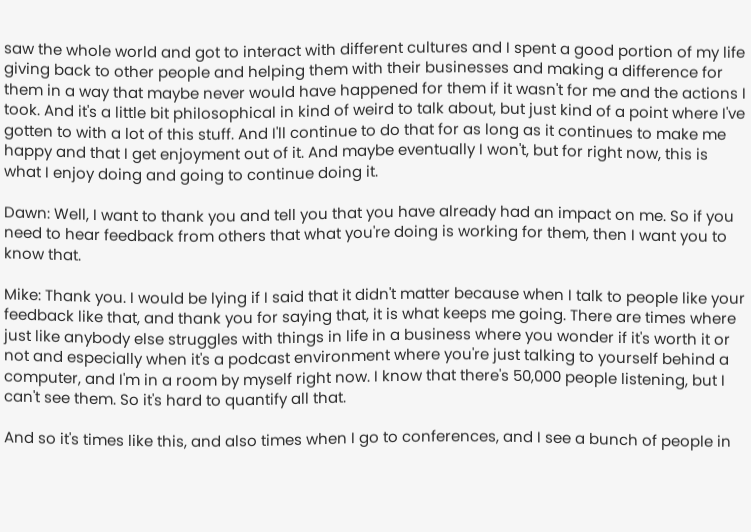saw the whole world and got to interact with different cultures and I spent a good portion of my life giving back to other people and helping them with their businesses and making a difference for them in a way that maybe never would have happened for them if it wasn't for me and the actions I took. And it's a little bit philosophical in kind of weird to talk about, but just kind of a point where I've gotten to with a lot of this stuff. And I'll continue to do that for as long as it continues to make me happy and that I get enjoyment out of it. And maybe eventually I won't, but for right now, this is what I enjoy doing and going to continue doing it.

Dawn: Well, I want to thank you and tell you that you have already had an impact on me. So if you need to hear feedback from others that what you're doing is working for them, then I want you to know that.

Mike: Thank you. I would be lying if I said that it didn't matter because when I talk to people like your feedback like that, and thank you for saying that, it is what keeps me going. There are times where just like anybody else struggles with things in life in a business where you wonder if it's worth it or not and especially when it's a podcast environment where you're just talking to yourself behind a computer, and I'm in a room by myself right now. I know that there's 50,000 people listening, but I can't see them. So it's hard to quantify all that.

And so it's times like this, and also times when I go to conferences, and I see a bunch of people in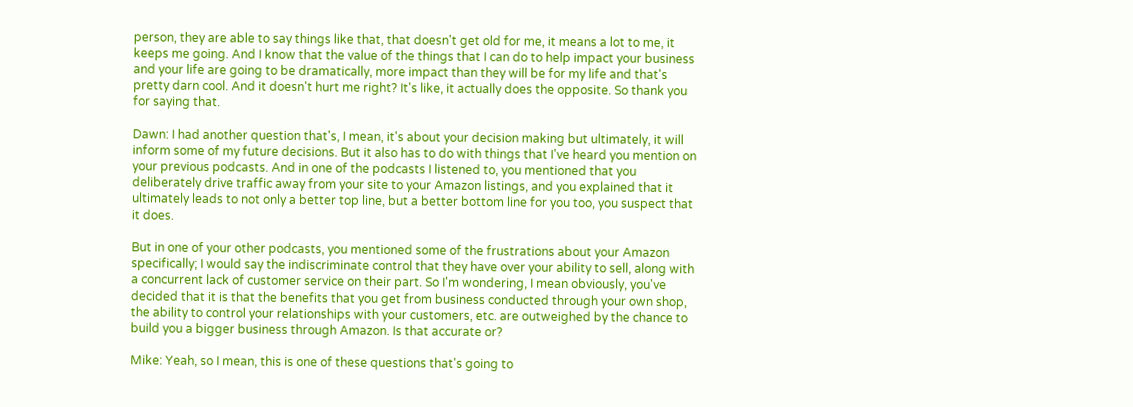person, they are able to say things like that, that doesn't get old for me, it means a lot to me, it keeps me going. And I know that the value of the things that I can do to help impact your business and your life are going to be dramatically, more impact than they will be for my life and that's pretty darn cool. And it doesn't hurt me right? It's like, it actually does the opposite. So thank you for saying that.

Dawn: I had another question that's, I mean, it's about your decision making but ultimately, it will inform some of my future decisions. But it also has to do with things that I've heard you mention on your previous podcasts. And in one of the podcasts I listened to, you mentioned that you deliberately drive traffic away from your site to your Amazon listings, and you explained that it ultimately leads to not only a better top line, but a better bottom line for you too, you suspect that it does.

But in one of your other podcasts, you mentioned some of the frustrations about your Amazon specifically; I would say the indiscriminate control that they have over your ability to sell, along with a concurrent lack of customer service on their part. So I'm wondering, I mean obviously, you've decided that it is that the benefits that you get from business conducted through your own shop, the ability to control your relationships with your customers, etc. are outweighed by the chance to build you a bigger business through Amazon. Is that accurate or?

Mike: Yeah, so I mean, this is one of these questions that's going to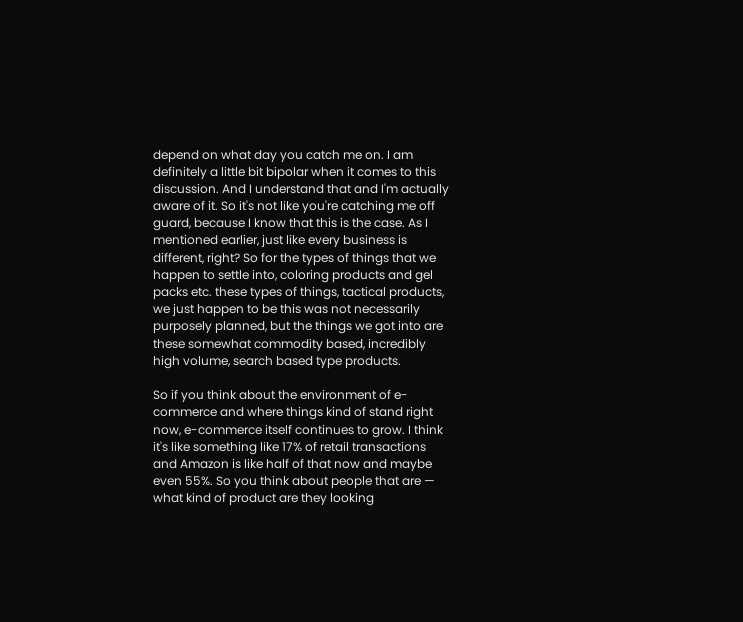depend on what day you catch me on. I am definitely a little bit bipolar when it comes to this discussion. And I understand that and I'm actually aware of it. So it's not like you're catching me off guard, because I know that this is the case. As I mentioned earlier, just like every business is different, right? So for the types of things that we happen to settle into, coloring products and gel packs etc. these types of things, tactical products, we just happen to be this was not necessarily purposely planned, but the things we got into are these somewhat commodity based, incredibly high volume, search based type products.

So if you think about the environment of e-commerce and where things kind of stand right now, e-commerce itself continues to grow. I think it's like something like 17% of retail transactions and Amazon is like half of that now and maybe even 55%. So you think about people that are — what kind of product are they looking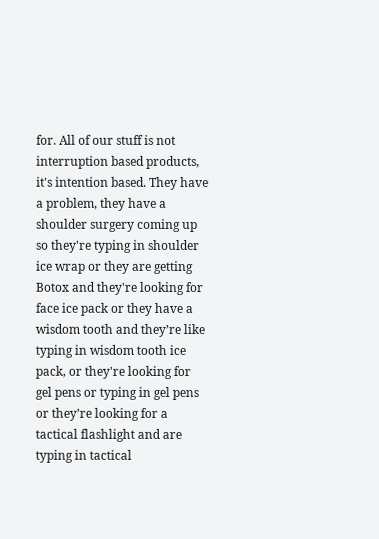for. All of our stuff is not interruption based products, it's intention based. They have a problem, they have a shoulder surgery coming up so they're typing in shoulder ice wrap or they are getting Botox and they're looking for face ice pack or they have a wisdom tooth and they’re like typing in wisdom tooth ice pack, or they're looking for gel pens or typing in gel pens or they’re looking for a tactical flashlight and are typing in tactical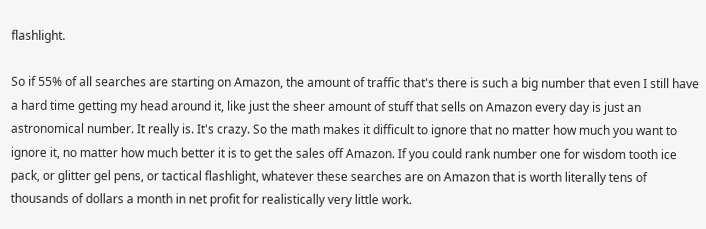flashlight.

So if 55% of all searches are starting on Amazon, the amount of traffic that's there is such a big number that even I still have a hard time getting my head around it, like just the sheer amount of stuff that sells on Amazon every day is just an astronomical number. It really is. It's crazy. So the math makes it difficult to ignore that no matter how much you want to ignore it, no matter how much better it is to get the sales off Amazon. If you could rank number one for wisdom tooth ice pack, or glitter gel pens, or tactical flashlight, whatever these searches are on Amazon that is worth literally tens of thousands of dollars a month in net profit for realistically very little work.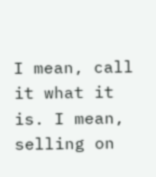I mean, call it what it is. I mean, selling on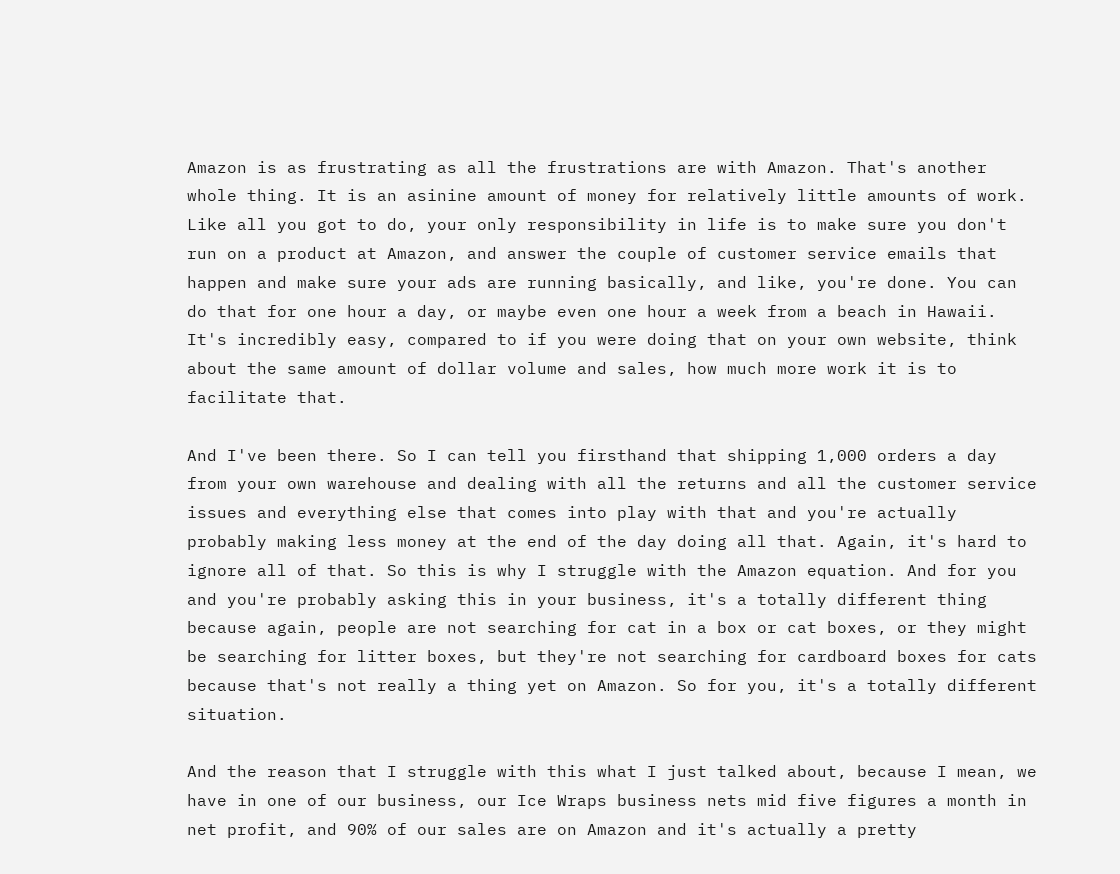Amazon is as frustrating as all the frustrations are with Amazon. That's another whole thing. It is an asinine amount of money for relatively little amounts of work. Like all you got to do, your only responsibility in life is to make sure you don't run on a product at Amazon, and answer the couple of customer service emails that happen and make sure your ads are running basically, and like, you're done. You can do that for one hour a day, or maybe even one hour a week from a beach in Hawaii. It's incredibly easy, compared to if you were doing that on your own website, think about the same amount of dollar volume and sales, how much more work it is to facilitate that.

And I've been there. So I can tell you firsthand that shipping 1,000 orders a day from your own warehouse and dealing with all the returns and all the customer service issues and everything else that comes into play with that and you're actually probably making less money at the end of the day doing all that. Again, it's hard to ignore all of that. So this is why I struggle with the Amazon equation. And for you and you're probably asking this in your business, it's a totally different thing because again, people are not searching for cat in a box or cat boxes, or they might be searching for litter boxes, but they're not searching for cardboard boxes for cats because that's not really a thing yet on Amazon. So for you, it's a totally different situation.

And the reason that I struggle with this what I just talked about, because I mean, we have in one of our business, our Ice Wraps business nets mid five figures a month in net profit, and 90% of our sales are on Amazon and it's actually a pretty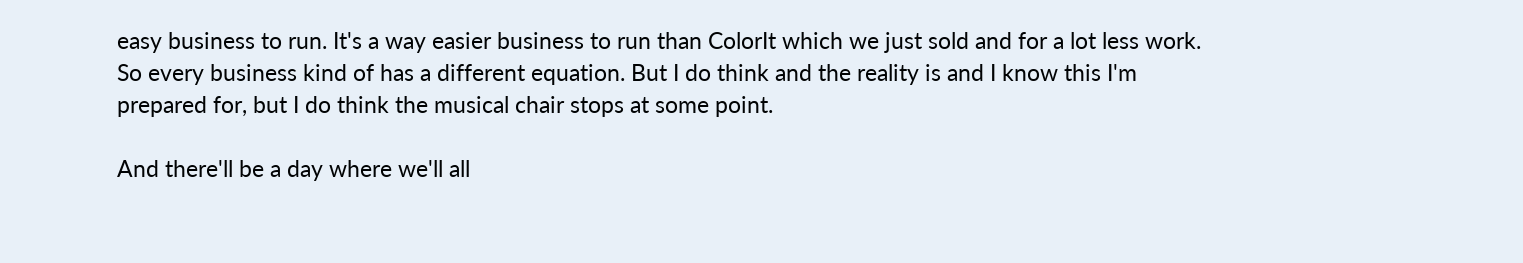easy business to run. It's a way easier business to run than ColorIt which we just sold and for a lot less work. So every business kind of has a different equation. But I do think and the reality is and I know this I'm prepared for, but I do think the musical chair stops at some point.

And there'll be a day where we'll all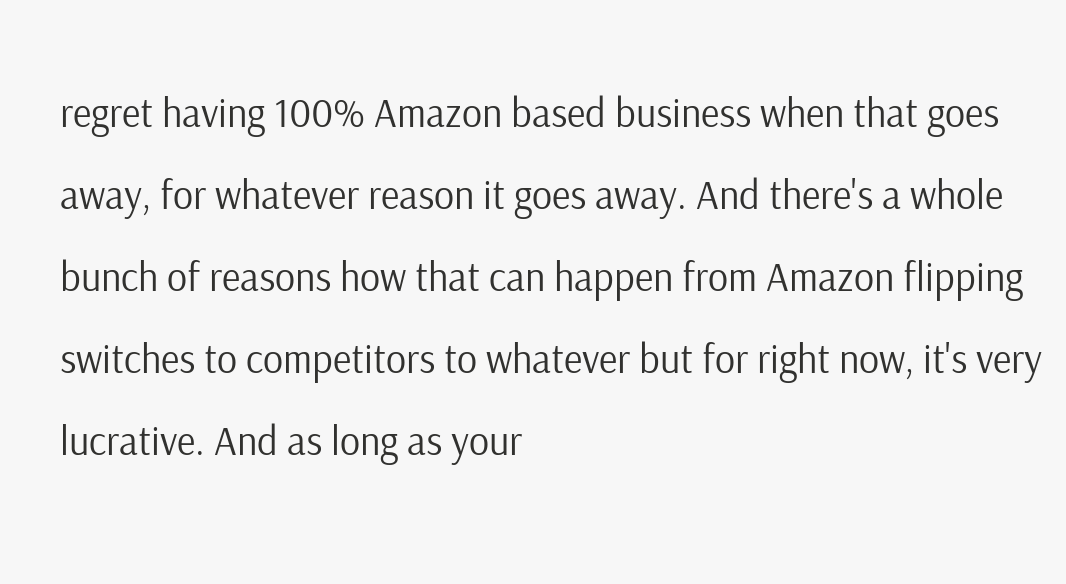regret having 100% Amazon based business when that goes away, for whatever reason it goes away. And there's a whole bunch of reasons how that can happen from Amazon flipping switches to competitors to whatever but for right now, it's very lucrative. And as long as your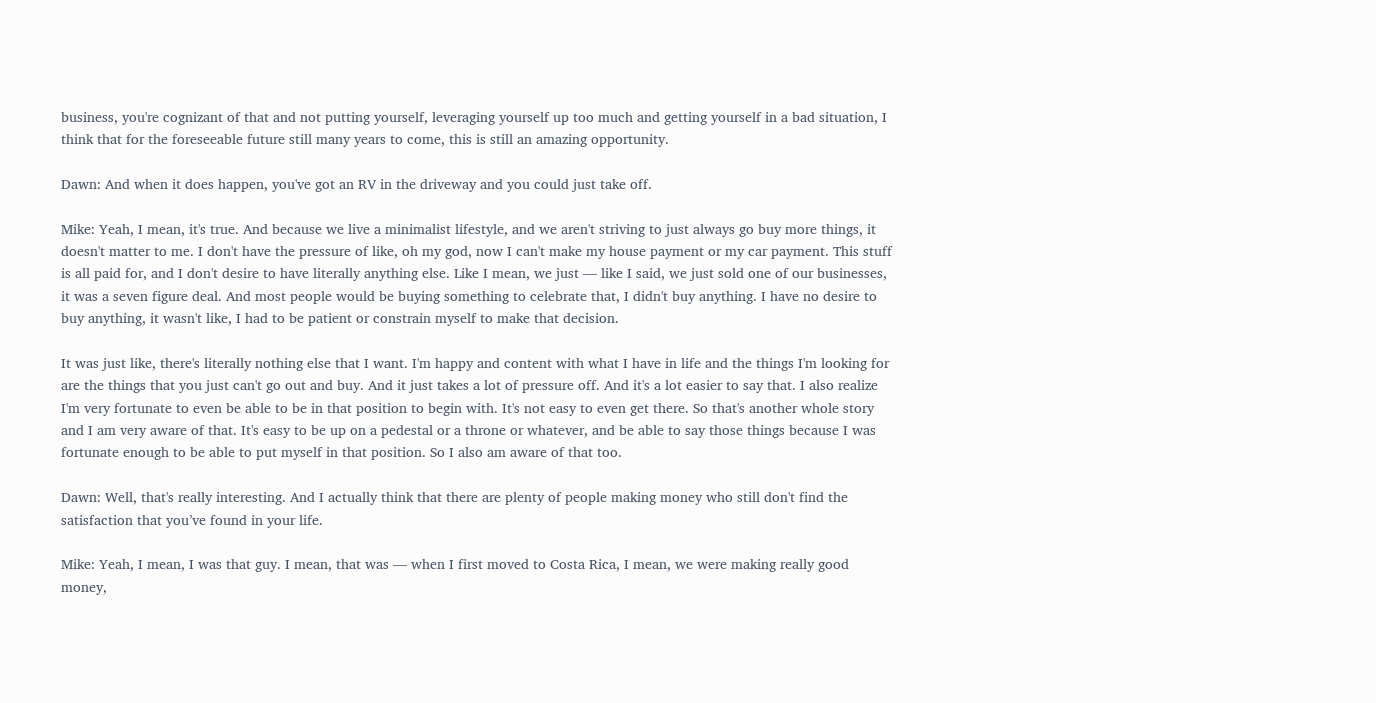business, you're cognizant of that and not putting yourself, leveraging yourself up too much and getting yourself in a bad situation, I think that for the foreseeable future still many years to come, this is still an amazing opportunity.

Dawn: And when it does happen, you've got an RV in the driveway and you could just take off.

Mike: Yeah, I mean, it's true. And because we live a minimalist lifestyle, and we aren't striving to just always go buy more things, it doesn't matter to me. I don't have the pressure of like, oh my god, now I can't make my house payment or my car payment. This stuff is all paid for, and I don't desire to have literally anything else. Like I mean, we just — like I said, we just sold one of our businesses, it was a seven figure deal. And most people would be buying something to celebrate that, I didn't buy anything. I have no desire to buy anything, it wasn't like, I had to be patient or constrain myself to make that decision.

It was just like, there's literally nothing else that I want. I'm happy and content with what I have in life and the things I'm looking for are the things that you just can't go out and buy. And it just takes a lot of pressure off. And it's a lot easier to say that. I also realize I'm very fortunate to even be able to be in that position to begin with. It's not easy to even get there. So that's another whole story and I am very aware of that. It's easy to be up on a pedestal or a throne or whatever, and be able to say those things because I was fortunate enough to be able to put myself in that position. So I also am aware of that too.

Dawn: Well, that's really interesting. And I actually think that there are plenty of people making money who still don't find the satisfaction that you’ve found in your life.

Mike: Yeah, I mean, I was that guy. I mean, that was — when I first moved to Costa Rica, I mean, we were making really good money,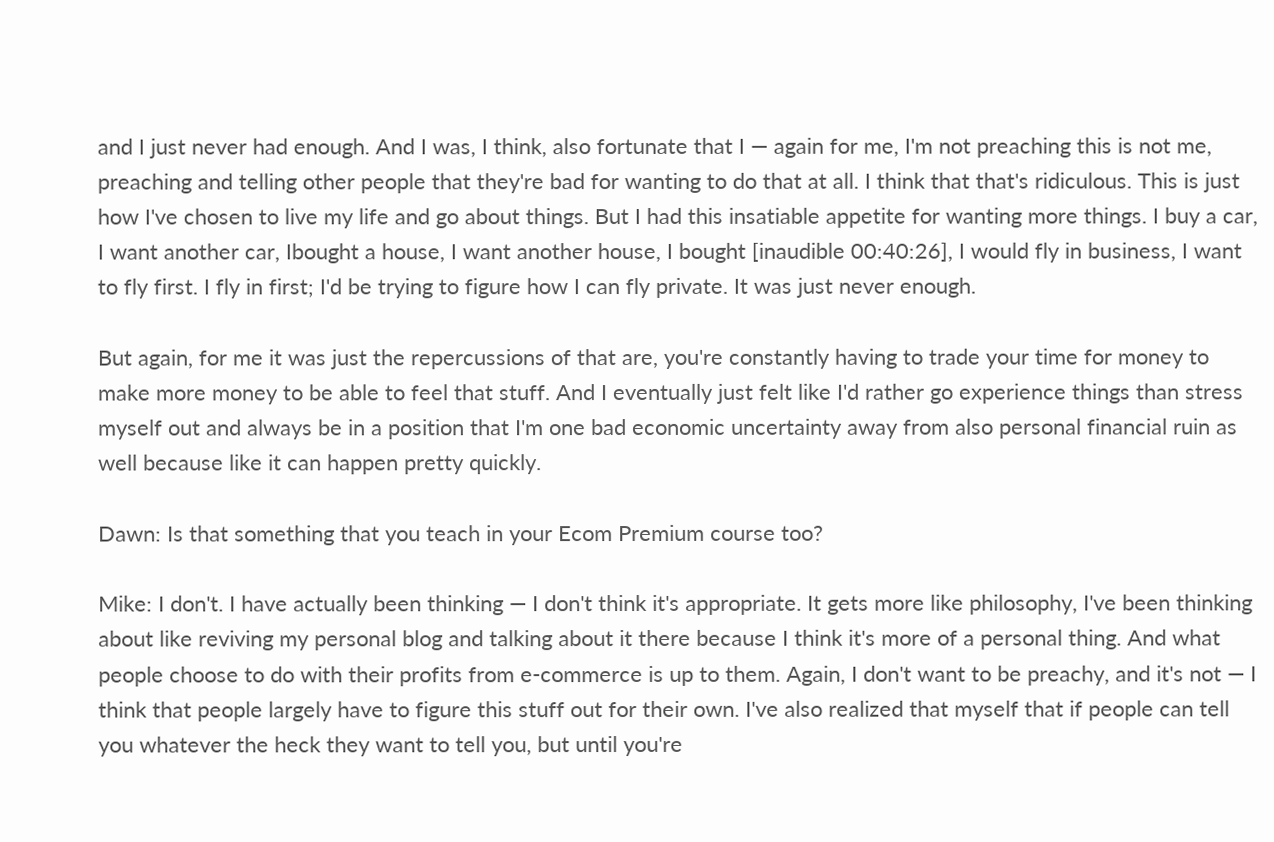and I just never had enough. And I was, I think, also fortunate that I — again for me, I'm not preaching this is not me, preaching and telling other people that they're bad for wanting to do that at all. I think that that's ridiculous. This is just how I've chosen to live my life and go about things. But I had this insatiable appetite for wanting more things. I buy a car, I want another car, Ibought a house, I want another house, I bought [inaudible 00:40:26], I would fly in business, I want to fly first. I fly in first; I'd be trying to figure how I can fly private. It was just never enough.

But again, for me it was just the repercussions of that are, you're constantly having to trade your time for money to make more money to be able to feel that stuff. And I eventually just felt like I'd rather go experience things than stress myself out and always be in a position that I'm one bad economic uncertainty away from also personal financial ruin as well because like it can happen pretty quickly.

Dawn: Is that something that you teach in your Ecom Premium course too?

Mike: I don't. I have actually been thinking — I don't think it's appropriate. It gets more like philosophy, I've been thinking about like reviving my personal blog and talking about it there because I think it's more of a personal thing. And what people choose to do with their profits from e-commerce is up to them. Again, I don't want to be preachy, and it's not — I think that people largely have to figure this stuff out for their own. I've also realized that myself that if people can tell you whatever the heck they want to tell you, but until you're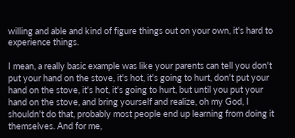willing and able and kind of figure things out on your own, it's hard to experience things.

I mean, a really basic example was like your parents can tell you don't put your hand on the stove, it's hot, it's going to hurt, don't put your hand on the stove, it's hot, it's going to hurt, but until you put your hand on the stove, and bring yourself and realize, oh my God, I shouldn't do that, probably most people end up learning from doing it themselves. And for me,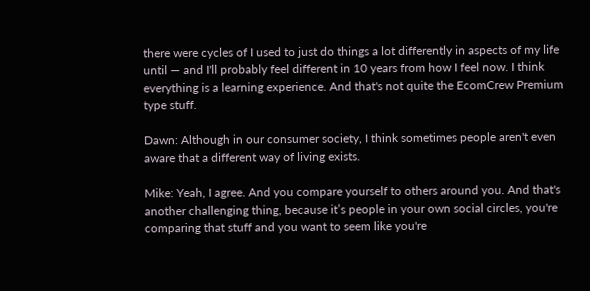there were cycles of I used to just do things a lot differently in aspects of my life until — and I'll probably feel different in 10 years from how I feel now. I think everything is a learning experience. And that's not quite the EcomCrew Premium type stuff.

Dawn: Although in our consumer society, I think sometimes people aren't even aware that a different way of living exists.

Mike: Yeah, I agree. And you compare yourself to others around you. And that's another challenging thing, because it’s people in your own social circles, you're comparing that stuff and you want to seem like you're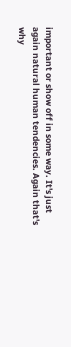important or show off in some way. It's just again natural human tendencies. Again that's why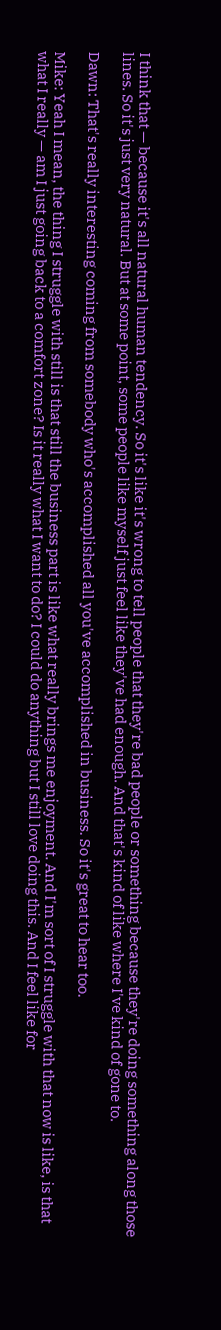I think that — because it's all natural human tendency. So it's like it's wrong to tell people that they're bad people or something because they're doing something along those lines. So it's just very natural. But at some point, some people like myself just feel like they've had enough. And that's kind of like where I've kind of gone to.

Dawn: That's really interesting coming from somebody who's accomplished all you've accomplished in business. So it's great to hear too.

Mike: Yeah I mean, the thing I struggle with still is that still the business part is like what really brings me enjoyment. And I'm sort of I struggle with that now is like, is that what I really — am I just going back to a comfort zone? Is it really what I want to do? I could do anything but I still love doing this. And I feel like for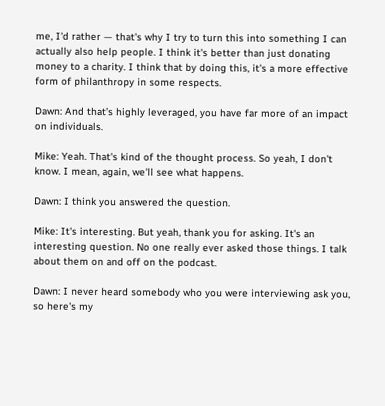me, I'd rather — that's why I try to turn this into something I can actually also help people. I think it's better than just donating money to a charity. I think that by doing this, it's a more effective form of philanthropy in some respects.

Dawn: And that’s highly leveraged, you have far more of an impact on individuals.

Mike: Yeah. That's kind of the thought process. So yeah, I don't know. I mean, again, we'll see what happens.

Dawn: I think you answered the question.

Mike: It's interesting. But yeah, thank you for asking. It's an interesting question. No one really ever asked those things. I talk about them on and off on the podcast.

Dawn: I never heard somebody who you were interviewing ask you, so here's my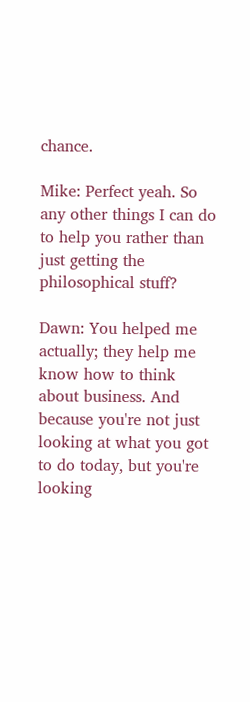chance.

Mike: Perfect yeah. So any other things I can do to help you rather than just getting the philosophical stuff?

Dawn: You helped me actually; they help me know how to think about business. And because you're not just looking at what you got to do today, but you're looking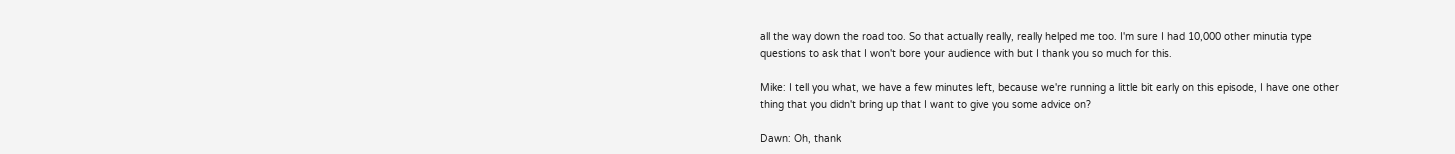all the way down the road too. So that actually really, really helped me too. I'm sure I had 10,000 other minutia type questions to ask that I won't bore your audience with but I thank you so much for this.

Mike: I tell you what, we have a few minutes left, because we're running a little bit early on this episode, I have one other thing that you didn't bring up that I want to give you some advice on?

Dawn: Oh, thank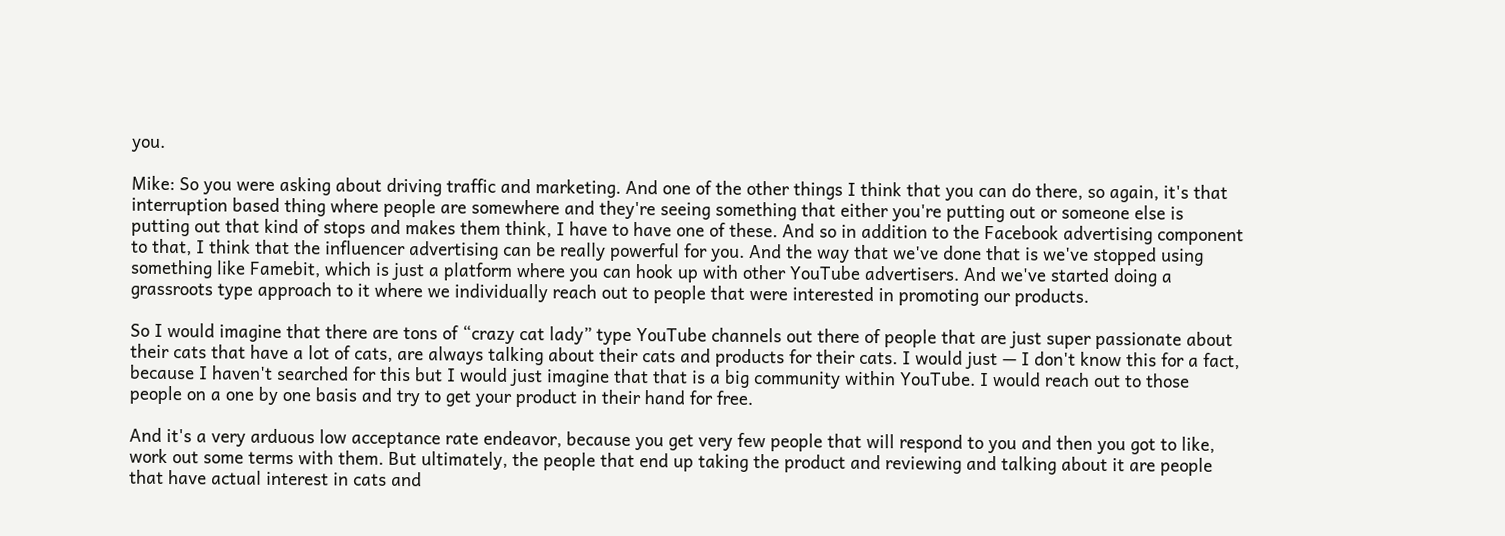you.

Mike: So you were asking about driving traffic and marketing. And one of the other things I think that you can do there, so again, it's that interruption based thing where people are somewhere and they're seeing something that either you're putting out or someone else is putting out that kind of stops and makes them think, I have to have one of these. And so in addition to the Facebook advertising component to that, I think that the influencer advertising can be really powerful for you. And the way that we've done that is we've stopped using something like Famebit, which is just a platform where you can hook up with other YouTube advertisers. And we've started doing a grassroots type approach to it where we individually reach out to people that were interested in promoting our products.

So I would imagine that there are tons of “crazy cat lady” type YouTube channels out there of people that are just super passionate about their cats that have a lot of cats, are always talking about their cats and products for their cats. I would just — I don't know this for a fact, because I haven't searched for this but I would just imagine that that is a big community within YouTube. I would reach out to those people on a one by one basis and try to get your product in their hand for free.

And it's a very arduous low acceptance rate endeavor, because you get very few people that will respond to you and then you got to like, work out some terms with them. But ultimately, the people that end up taking the product and reviewing and talking about it are people that have actual interest in cats and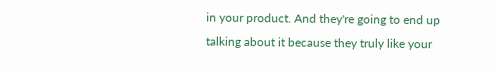in your product. And they're going to end up talking about it because they truly like your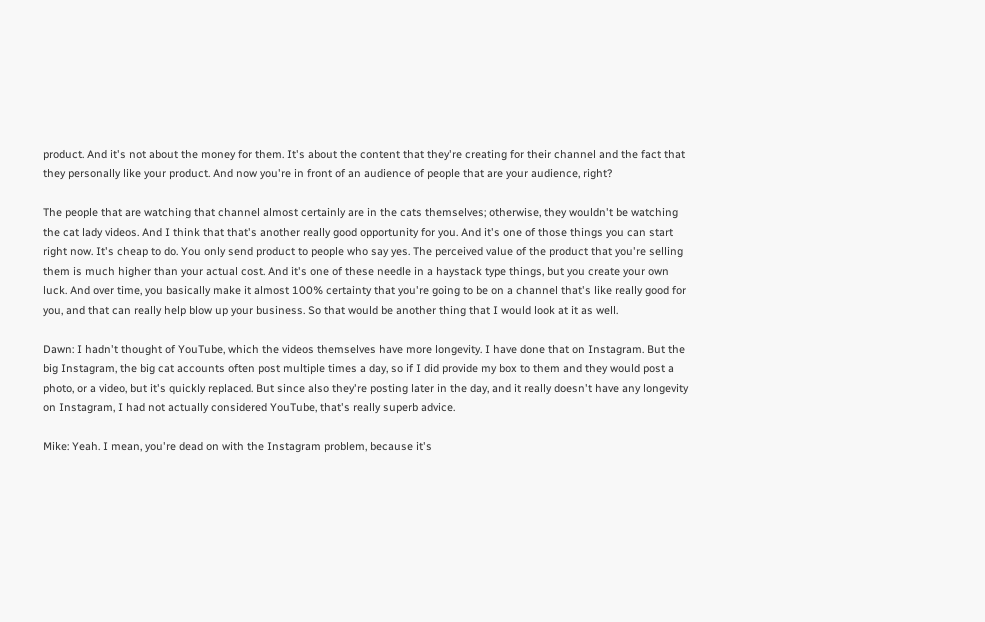product. And it's not about the money for them. It's about the content that they're creating for their channel and the fact that they personally like your product. And now you're in front of an audience of people that are your audience, right?

The people that are watching that channel almost certainly are in the cats themselves; otherwise, they wouldn't be watching the cat lady videos. And I think that that's another really good opportunity for you. And it's one of those things you can start right now. It's cheap to do. You only send product to people who say yes. The perceived value of the product that you're selling them is much higher than your actual cost. And it's one of these needle in a haystack type things, but you create your own luck. And over time, you basically make it almost 100% certainty that you're going to be on a channel that's like really good for you, and that can really help blow up your business. So that would be another thing that I would look at it as well.

Dawn: I hadn't thought of YouTube, which the videos themselves have more longevity. I have done that on Instagram. But the big Instagram, the big cat accounts often post multiple times a day, so if I did provide my box to them and they would post a photo, or a video, but it's quickly replaced. But since also they're posting later in the day, and it really doesn't have any longevity on Instagram, I had not actually considered YouTube, that's really superb advice.

Mike: Yeah. I mean, you're dead on with the Instagram problem, because it's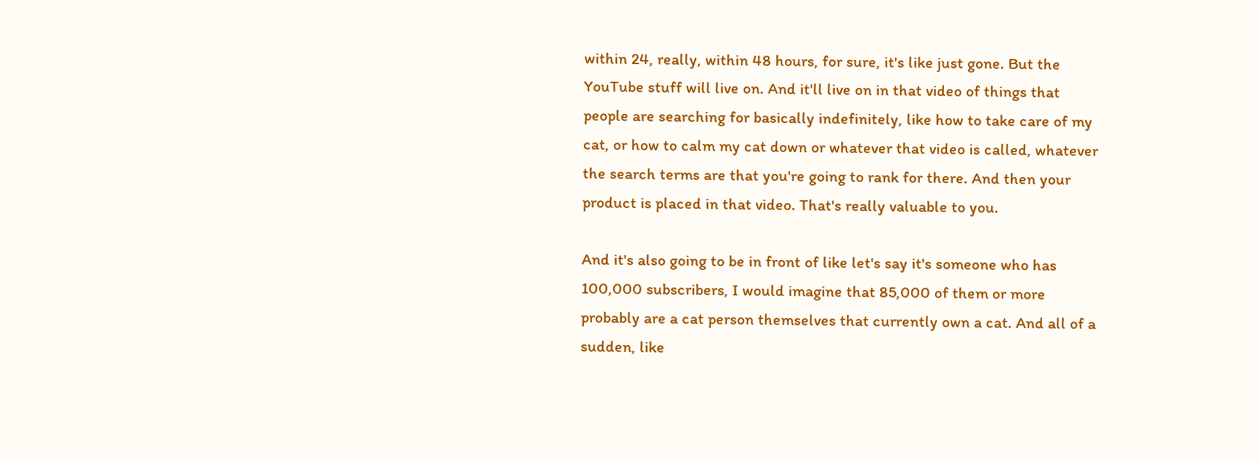within 24, really, within 48 hours, for sure, it's like just gone. But the YouTube stuff will live on. And it'll live on in that video of things that people are searching for basically indefinitely, like how to take care of my cat, or how to calm my cat down or whatever that video is called, whatever the search terms are that you're going to rank for there. And then your product is placed in that video. That's really valuable to you.

And it's also going to be in front of like let's say it's someone who has 100,000 subscribers, I would imagine that 85,000 of them or more probably are a cat person themselves that currently own a cat. And all of a sudden, like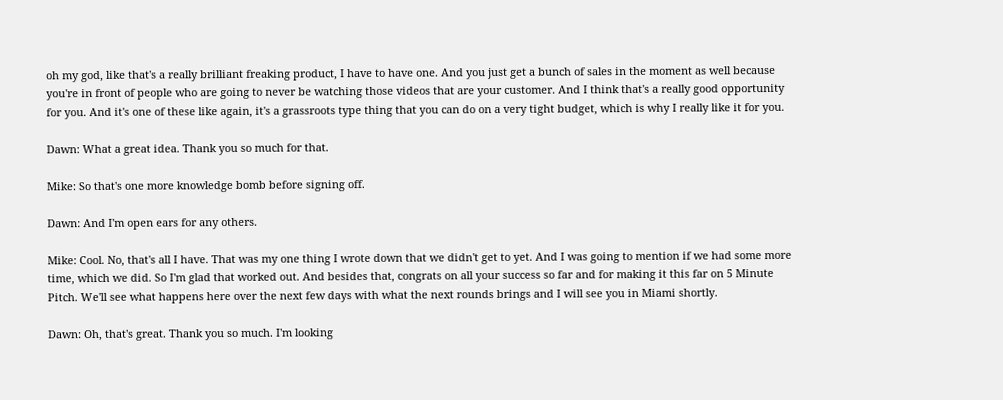oh my god, like that's a really brilliant freaking product, I have to have one. And you just get a bunch of sales in the moment as well because you're in front of people who are going to never be watching those videos that are your customer. And I think that's a really good opportunity for you. And it's one of these like again, it's a grassroots type thing that you can do on a very tight budget, which is why I really like it for you.

Dawn: What a great idea. Thank you so much for that.

Mike: So that's one more knowledge bomb before signing off.

Dawn: And I'm open ears for any others.

Mike: Cool. No, that's all I have. That was my one thing I wrote down that we didn't get to yet. And I was going to mention if we had some more time, which we did. So I'm glad that worked out. And besides that, congrats on all your success so far and for making it this far on 5 Minute Pitch. We'll see what happens here over the next few days with what the next rounds brings and I will see you in Miami shortly.

Dawn: Oh, that's great. Thank you so much. I'm looking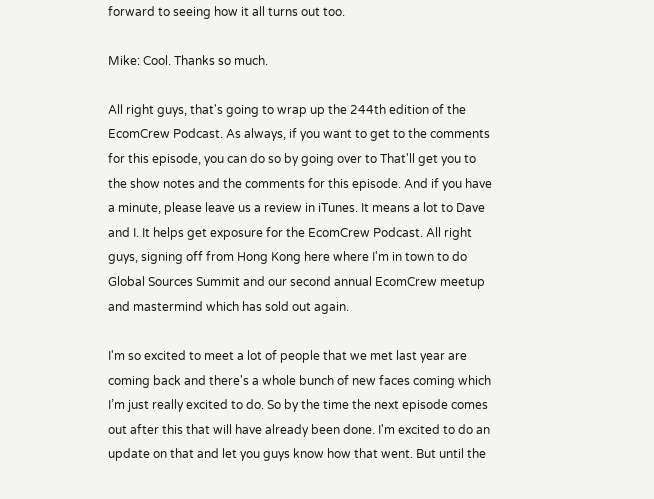forward to seeing how it all turns out too.

Mike: Cool. Thanks so much.

All right guys, that's going to wrap up the 244th edition of the EcomCrew Podcast. As always, if you want to get to the comments for this episode, you can do so by going over to That'll get you to the show notes and the comments for this episode. And if you have a minute, please leave us a review in iTunes. It means a lot to Dave and I. It helps get exposure for the EcomCrew Podcast. All right guys, signing off from Hong Kong here where I'm in town to do Global Sources Summit and our second annual EcomCrew meetup and mastermind which has sold out again.

I'm so excited to meet a lot of people that we met last year are coming back and there's a whole bunch of new faces coming which I’m just really excited to do. So by the time the next episode comes out after this that will have already been done. I'm excited to do an update on that and let you guys know how that went. But until the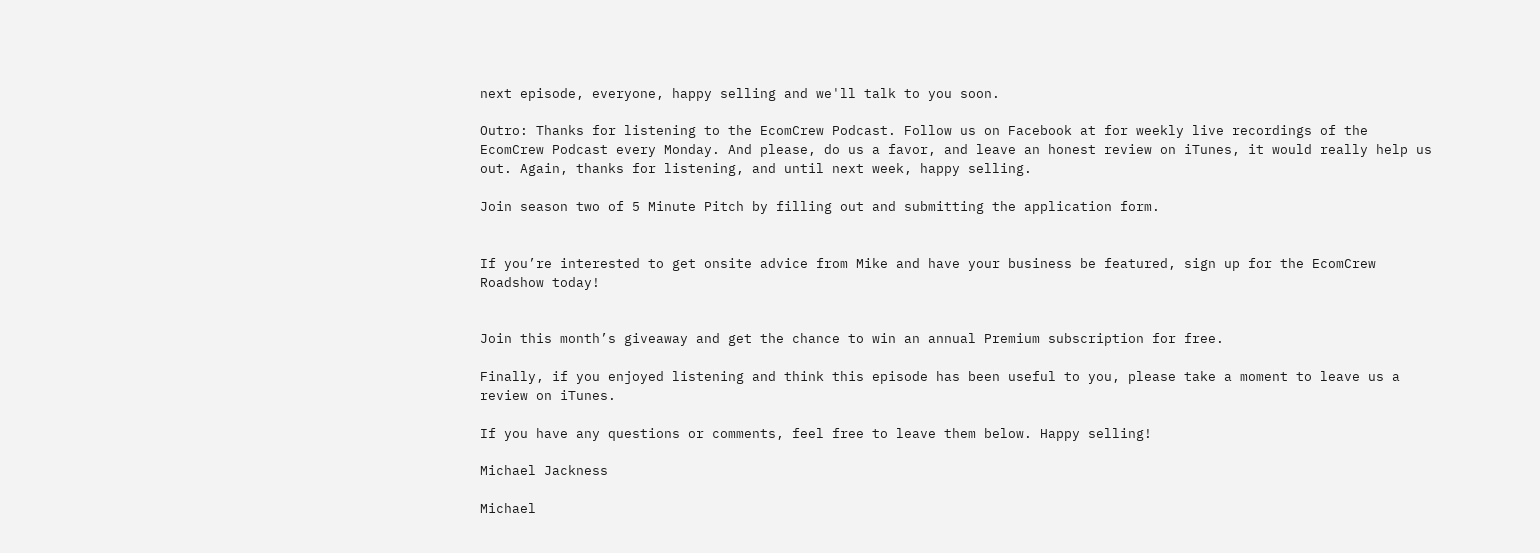next episode, everyone, happy selling and we'll talk to you soon.

Outro: Thanks for listening to the EcomCrew Podcast. Follow us on Facebook at for weekly live recordings of the EcomCrew Podcast every Monday. And please, do us a favor, and leave an honest review on iTunes, it would really help us out. Again, thanks for listening, and until next week, happy selling.

Join season two of 5 Minute Pitch by filling out and submitting the application form.


If you’re interested to get onsite advice from Mike and have your business be featured, sign up for the EcomCrew Roadshow today!


Join this month’s giveaway and get the chance to win an annual Premium subscription for free.

Finally, if you enjoyed listening and think this episode has been useful to you, please take a moment to leave us a review on iTunes.

If you have any questions or comments, feel free to leave them below. Happy selling!

Michael Jackness

Michael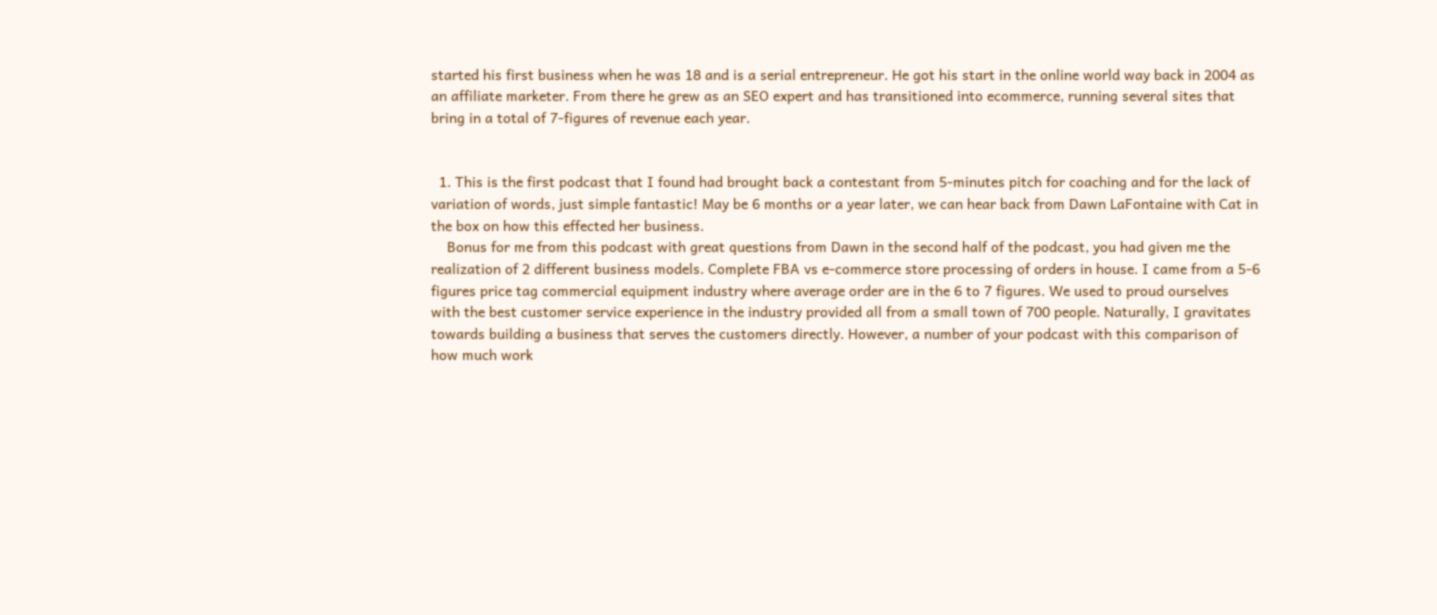started his first business when he was 18 and is a serial entrepreneur. He got his start in the online world way back in 2004 as an affiliate marketer. From there he grew as an SEO expert and has transitioned into ecommerce, running several sites that bring in a total of 7-figures of revenue each year.


  1. This is the first podcast that I found had brought back a contestant from 5-minutes pitch for coaching and for the lack of variation of words, just simple fantastic! May be 6 months or a year later, we can hear back from Dawn LaFontaine with Cat in the box on how this effected her business.
    Bonus for me from this podcast with great questions from Dawn in the second half of the podcast, you had given me the realization of 2 different business models. Complete FBA vs e-commerce store processing of orders in house. I came from a 5-6 figures price tag commercial equipment industry where average order are in the 6 to 7 figures. We used to proud ourselves with the best customer service experience in the industry provided all from a small town of 700 people. Naturally, I gravitates towards building a business that serves the customers directly. However, a number of your podcast with this comparison of how much work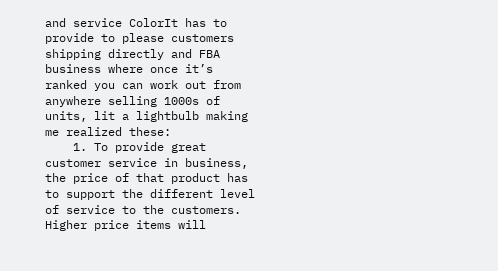and service ColorIt has to provide to please customers shipping directly and FBA business where once it’s ranked you can work out from anywhere selling 1000s of units, lit a lightbulb making me realized these:
    1. To provide great customer service in business, the price of that product has to support the different level of service to the customers. Higher price items will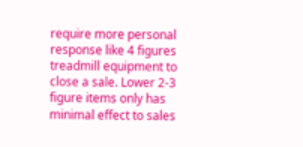require more personal response like 4 figures treadmill equipment to close a sale. Lower 2-3 figure items only has minimal effect to sales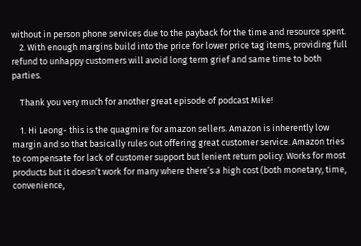without in person phone services due to the payback for the time and resource spent.
    2. With enough margins build into the price for lower price tag items, providing full refund to unhappy customers will avoid long term grief and same time to both parties.

    Thank you very much for another great episode of podcast Mike!

    1. Hi Leong- this is the quagmire for amazon sellers. Amazon is inherently low margin and so that basically rules out offering great customer service. Amazon tries to compensate for lack of customer support but lenient return policy. Works for most products but it doesn’t work for many where there’s a high cost (both monetary, time, convenience,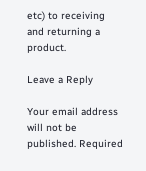etc) to receiving and returning a product.

Leave a Reply

Your email address will not be published. Required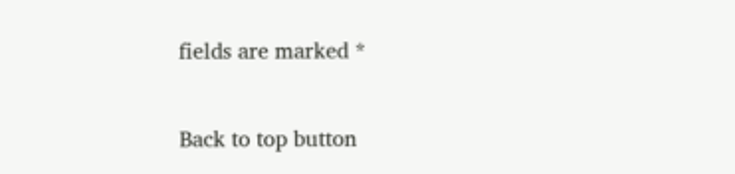fields are marked *

Back to top button